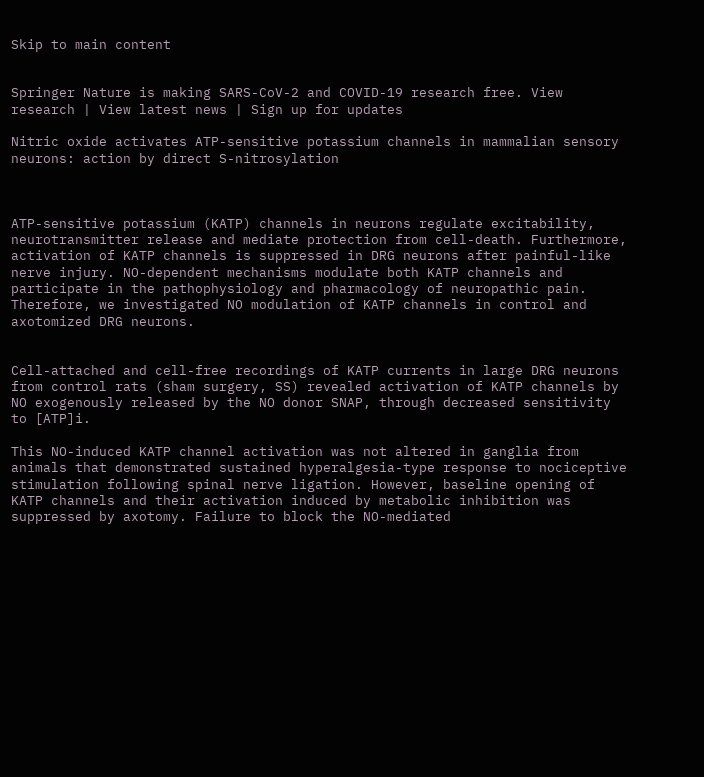Skip to main content


Springer Nature is making SARS-CoV-2 and COVID-19 research free. View research | View latest news | Sign up for updates

Nitric oxide activates ATP-sensitive potassium channels in mammalian sensory neurons: action by direct S-nitrosylation



ATP-sensitive potassium (KATP) channels in neurons regulate excitability, neurotransmitter release and mediate protection from cell-death. Furthermore, activation of KATP channels is suppressed in DRG neurons after painful-like nerve injury. NO-dependent mechanisms modulate both KATP channels and participate in the pathophysiology and pharmacology of neuropathic pain. Therefore, we investigated NO modulation of KATP channels in control and axotomized DRG neurons.


Cell-attached and cell-free recordings of KATP currents in large DRG neurons from control rats (sham surgery, SS) revealed activation of KATP channels by NO exogenously released by the NO donor SNAP, through decreased sensitivity to [ATP]i.

This NO-induced KATP channel activation was not altered in ganglia from animals that demonstrated sustained hyperalgesia-type response to nociceptive stimulation following spinal nerve ligation. However, baseline opening of KATP channels and their activation induced by metabolic inhibition was suppressed by axotomy. Failure to block the NO-mediated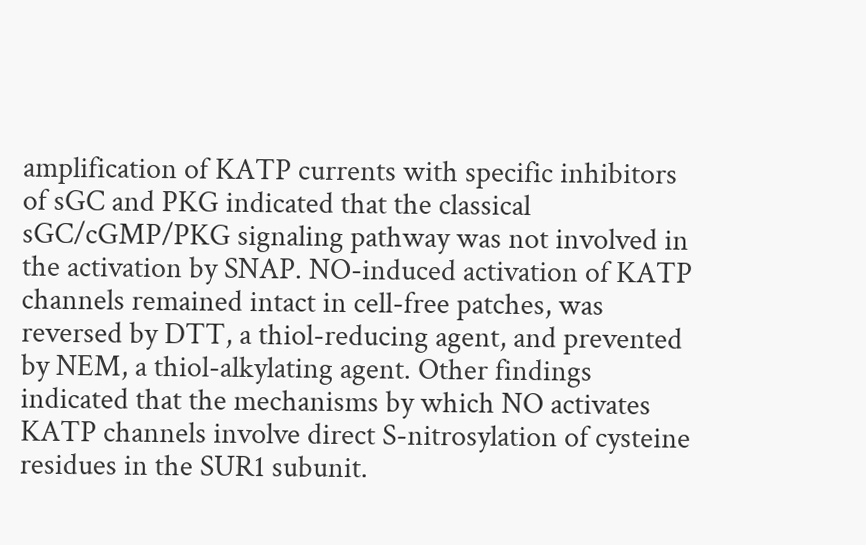amplification of KATP currents with specific inhibitors of sGC and PKG indicated that the classical sGC/cGMP/PKG signaling pathway was not involved in the activation by SNAP. NO-induced activation of KATP channels remained intact in cell-free patches, was reversed by DTT, a thiol-reducing agent, and prevented by NEM, a thiol-alkylating agent. Other findings indicated that the mechanisms by which NO activates KATP channels involve direct S-nitrosylation of cysteine residues in the SUR1 subunit.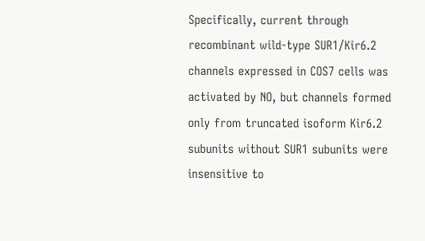Specifically, current through recombinant wild-type SUR1/Kir6.2 channels expressed in COS7 cells was activated by NO, but channels formed only from truncated isoform Kir6.2 subunits without SUR1 subunits were insensitive to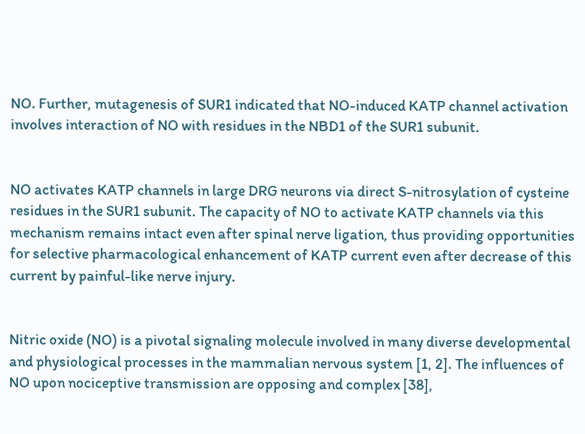NO. Further, mutagenesis of SUR1 indicated that NO-induced KATP channel activation involves interaction of NO with residues in the NBD1 of the SUR1 subunit.


NO activates KATP channels in large DRG neurons via direct S-nitrosylation of cysteine residues in the SUR1 subunit. The capacity of NO to activate KATP channels via this mechanism remains intact even after spinal nerve ligation, thus providing opportunities for selective pharmacological enhancement of KATP current even after decrease of this current by painful-like nerve injury.


Nitric oxide (NO) is a pivotal signaling molecule involved in many diverse developmental and physiological processes in the mammalian nervous system [1, 2]. The influences of NO upon nociceptive transmission are opposing and complex [38],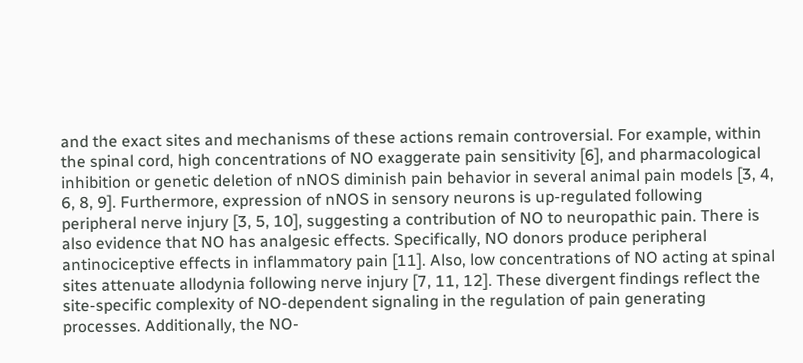and the exact sites and mechanisms of these actions remain controversial. For example, within the spinal cord, high concentrations of NO exaggerate pain sensitivity [6], and pharmacological inhibition or genetic deletion of nNOS diminish pain behavior in several animal pain models [3, 4, 6, 8, 9]. Furthermore, expression of nNOS in sensory neurons is up-regulated following peripheral nerve injury [3, 5, 10], suggesting a contribution of NO to neuropathic pain. There is also evidence that NO has analgesic effects. Specifically, NO donors produce peripheral antinociceptive effects in inflammatory pain [11]. Also, low concentrations of NO acting at spinal sites attenuate allodynia following nerve injury [7, 11, 12]. These divergent findings reflect the site-specific complexity of NO-dependent signaling in the regulation of pain generating processes. Additionally, the NO-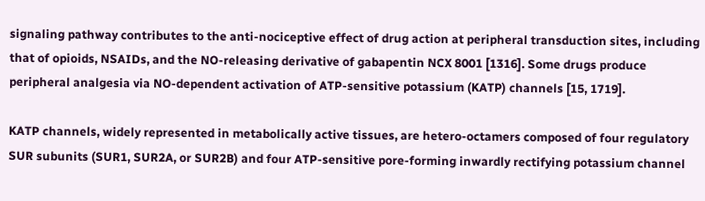signaling pathway contributes to the anti-nociceptive effect of drug action at peripheral transduction sites, including that of opioids, NSAIDs, and the NO-releasing derivative of gabapentin NCX 8001 [1316]. Some drugs produce peripheral analgesia via NO-dependent activation of ATP-sensitive potassium (KATP) channels [15, 1719].

KATP channels, widely represented in metabolically active tissues, are hetero-octamers composed of four regulatory SUR subunits (SUR1, SUR2A, or SUR2B) and four ATP-sensitive pore-forming inwardly rectifying potassium channel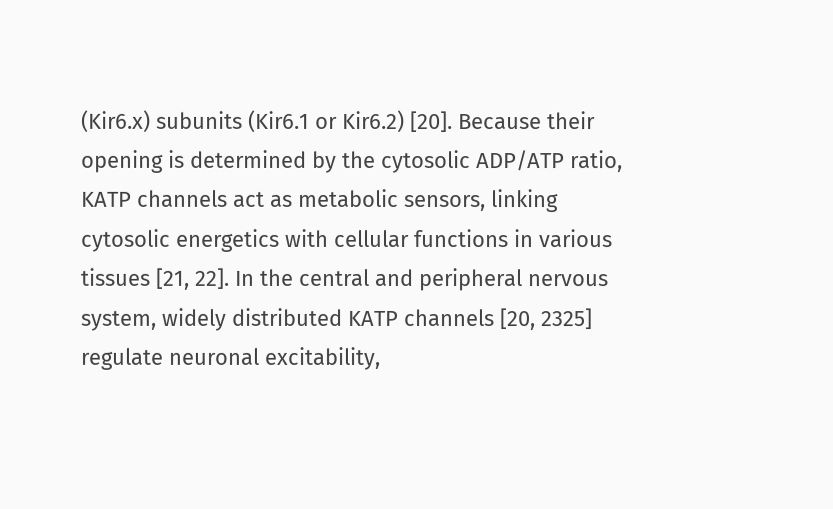(Kir6.x) subunits (Kir6.1 or Kir6.2) [20]. Because their opening is determined by the cytosolic ADP/ATP ratio, KATP channels act as metabolic sensors, linking cytosolic energetics with cellular functions in various tissues [21, 22]. In the central and peripheral nervous system, widely distributed KATP channels [20, 2325] regulate neuronal excitability,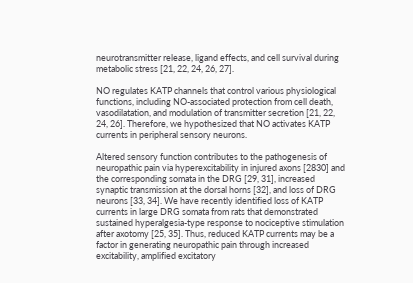neurotransmitter release, ligand effects, and cell survival during metabolic stress [21, 22, 24, 26, 27].

NO regulates KATP channels that control various physiological functions, including NO-associated protection from cell death, vasodilatation, and modulation of transmitter secretion [21, 22, 24, 26]. Therefore, we hypothesized that NO activates KATP currents in peripheral sensory neurons.

Altered sensory function contributes to the pathogenesis of neuropathic pain via hyperexcitability in injured axons [2830] and the corresponding somata in the DRG [29, 31], increased synaptic transmission at the dorsal horns [32], and loss of DRG neurons [33, 34]. We have recently identified loss of KATP currents in large DRG somata from rats that demonstrated sustained hyperalgesia-type response to nociceptive stimulation after axotomy [25, 35]. Thus, reduced KATP currents may be a factor in generating neuropathic pain through increased excitability, amplified excitatory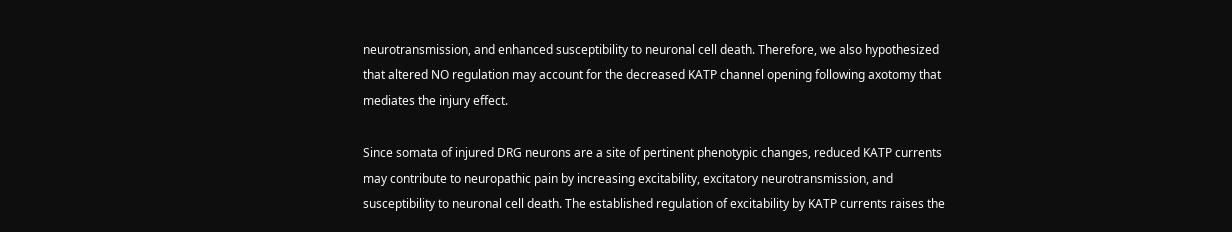neurotransmission, and enhanced susceptibility to neuronal cell death. Therefore, we also hypothesized that altered NO regulation may account for the decreased KATP channel opening following axotomy that mediates the injury effect.

Since somata of injured DRG neurons are a site of pertinent phenotypic changes, reduced KATP currents may contribute to neuropathic pain by increasing excitability, excitatory neurotransmission, and susceptibility to neuronal cell death. The established regulation of excitability by KATP currents raises the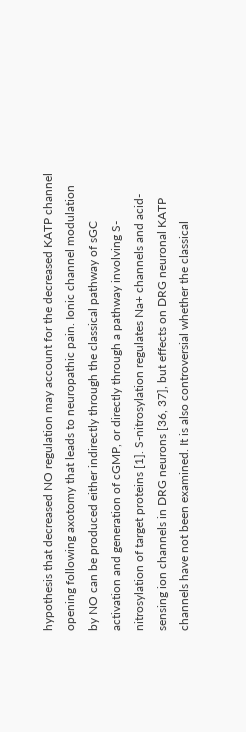hypothesis that decreased NO regulation may account for the decreased KATP channel opening following axotomy that leads to neuropathic pain. Ionic channel modulation by NO can be produced either indirectly through the classical pathway of sGC activation and generation of cGMP, or directly through a pathway involving S-nitrosylation of target proteins [1]. S-nitrosylation regulates Na+ channels and acid-sensing ion channels in DRG neurons [36, 37], but effects on DRG neuronal KATP channels have not been examined. It is also controversial whether the classical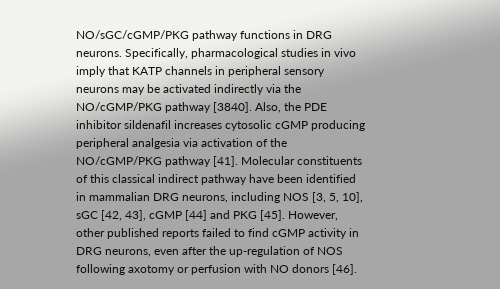NO/sGC/cGMP/PKG pathway functions in DRG neurons. Specifically, pharmacological studies in vivo imply that KATP channels in peripheral sensory neurons may be activated indirectly via the NO/cGMP/PKG pathway [3840]. Also, the PDE inhibitor sildenafil increases cytosolic cGMP producing peripheral analgesia via activation of the NO/cGMP/PKG pathway [41]. Molecular constituents of this classical indirect pathway have been identified in mammalian DRG neurons, including NOS [3, 5, 10], sGC [42, 43], cGMP [44] and PKG [45]. However, other published reports failed to find cGMP activity in DRG neurons, even after the up-regulation of NOS following axotomy or perfusion with NO donors [46].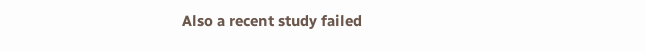Also a recent study failed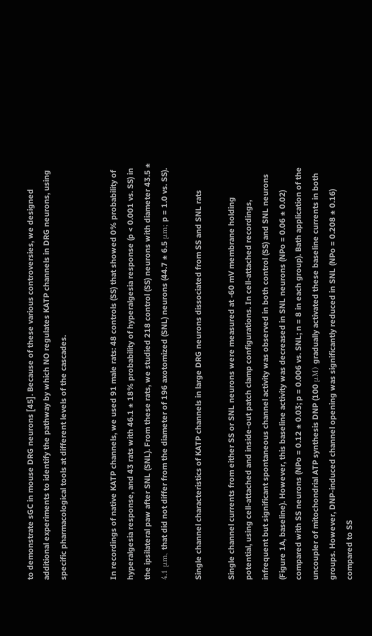to demonstrate sGC in mouse DRG neurons [45]. Because of these various controversies, we designed additional experiments to identify the pathway by which NO regulates KATP channels in DRG neurons, using specific pharmacological tools at different levels of the cascades.


In recordings of native KATP channels, we used 91 male rats: 48 controls (SS) that showed 0% probability of hyperalgesia response, and 43 rats with 46.1 ± 18% probability of hyperalgesia response (p < 0.001 vs. SS) in the ipsilateral paw after SNL (SNL). From these rats, we studied 218 control (SS) neurons with diameter 43.5 ± 4.1 μm, that did not differ from the diameter of 196 axotomized (SNL) neurons (44.7 ± 6.5 μm; p = 1.0 vs. SS).

Single channel characteristics of KATP channels in large DRG neurons dissociated from SS and SNL rats

Single channel currents from either SS or SNL neurons were measured at -60 mV membrane holding potential, using cell-attached and inside-out patch clamp configurations. In cell-attached recordings, infrequent but significant spontaneous channel activity was observed in both control (SS) and SNL neurons (Figure 1A, baseline). However, this baseline activity was decreased in SNL neurons (NPo = 0.06 ± 0.02) compared with SS neurons (NPo = 0.12 ± 0.03; p = 0.006 vs. SNL; n = 8 in each group). Bath application of the uncoupler of mitochondrial ATP synthesis DNP (100 μM) gradually activated these baseline currents in both groups. However, DNP-induced channel opening was significantly reduced in SNL (NPo = 0.208 ± 0.16) compared to SS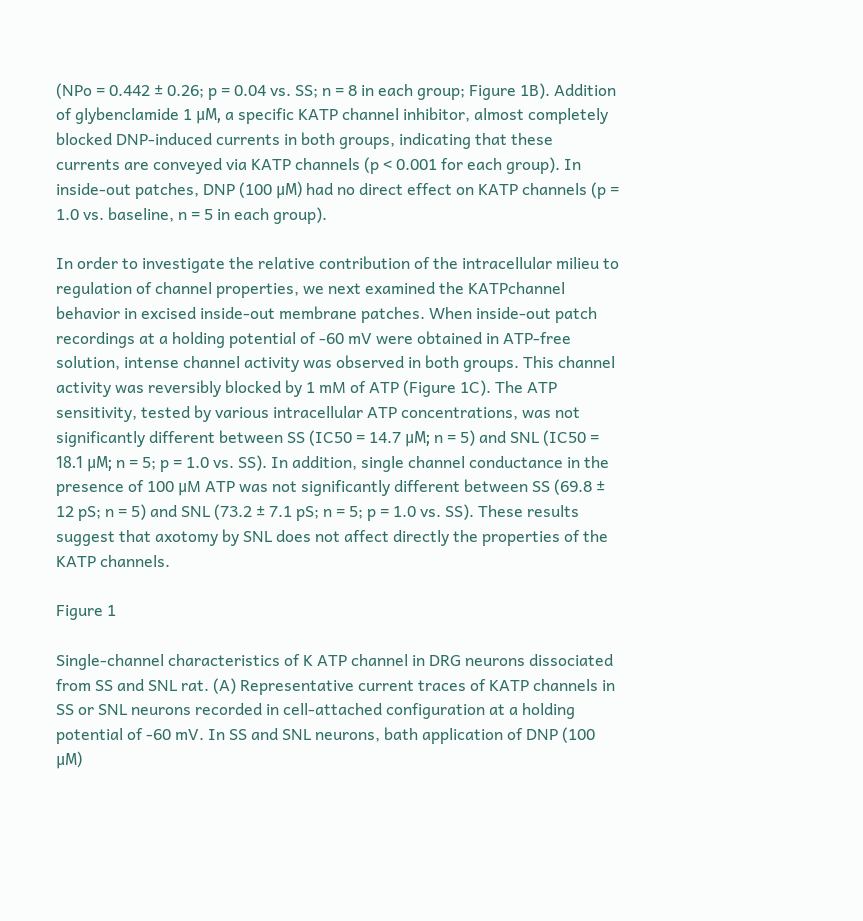(NPo = 0.442 ± 0.26; p = 0.04 vs. SS; n = 8 in each group; Figure 1B). Addition of glybenclamide 1 μM, a specific KATP channel inhibitor, almost completely blocked DNP-induced currents in both groups, indicating that these currents are conveyed via KATP channels (p < 0.001 for each group). In inside-out patches, DNP (100 μM) had no direct effect on KATP channels (p = 1.0 vs. baseline, n = 5 in each group).

In order to investigate the relative contribution of the intracellular milieu to regulation of channel properties, we next examined the KATPchannel behavior in excised inside-out membrane patches. When inside-out patch recordings at a holding potential of -60 mV were obtained in ATP-free solution, intense channel activity was observed in both groups. This channel activity was reversibly blocked by 1 mM of ATP (Figure 1C). The ATP sensitivity, tested by various intracellular ATP concentrations, was not significantly different between SS (IC50 = 14.7 μM; n = 5) and SNL (IC50 = 18.1 μM; n = 5; p = 1.0 vs. SS). In addition, single channel conductance in the presence of 100 μM ATP was not significantly different between SS (69.8 ± 12 pS; n = 5) and SNL (73.2 ± 7.1 pS; n = 5; p = 1.0 vs. SS). These results suggest that axotomy by SNL does not affect directly the properties of the KATP channels.

Figure 1

Single-channel characteristics of K ATP channel in DRG neurons dissociated from SS and SNL rat. (A) Representative current traces of KATP channels in SS or SNL neurons recorded in cell-attached configuration at a holding potential of -60 mV. In SS and SNL neurons, bath application of DNP (100 μM)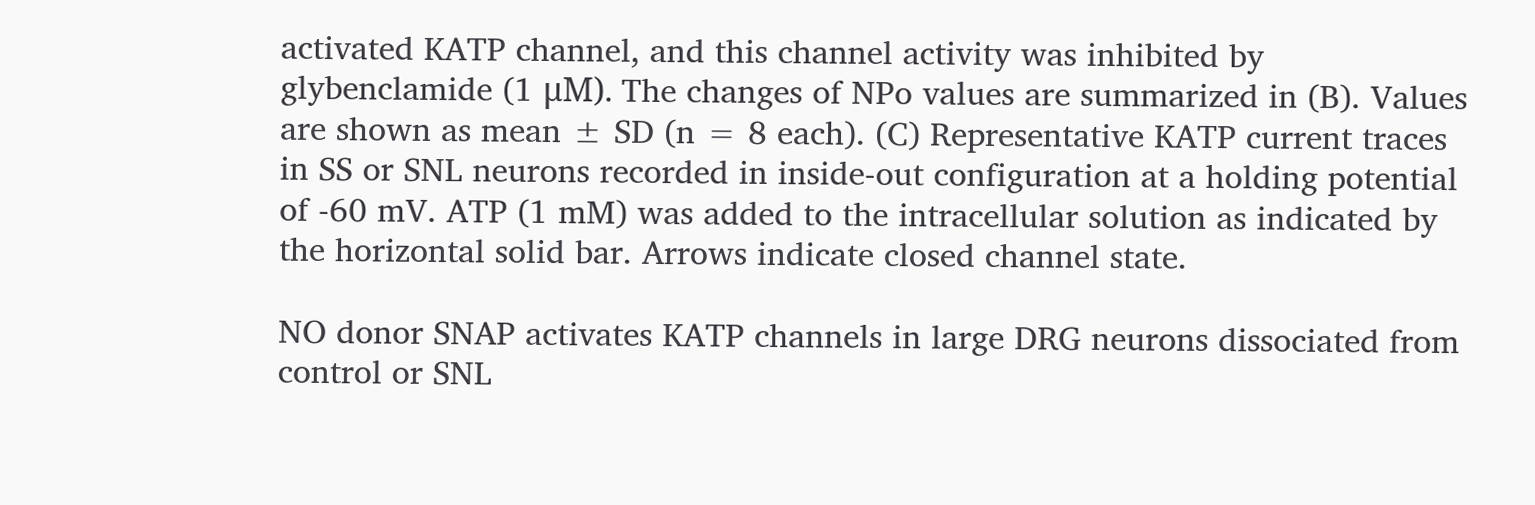activated KATP channel, and this channel activity was inhibited by glybenclamide (1 μM). The changes of NPo values are summarized in (B). Values are shown as mean ± SD (n = 8 each). (C) Representative KATP current traces in SS or SNL neurons recorded in inside-out configuration at a holding potential of -60 mV. ATP (1 mM) was added to the intracellular solution as indicated by the horizontal solid bar. Arrows indicate closed channel state.

NO donor SNAP activates KATP channels in large DRG neurons dissociated from control or SNL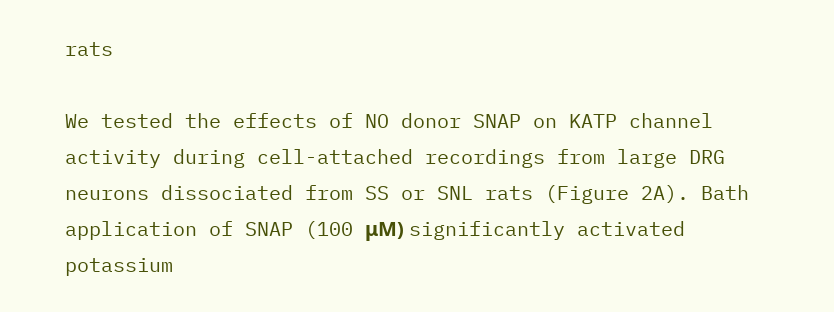rats

We tested the effects of NO donor SNAP on KATP channel activity during cell-attached recordings from large DRG neurons dissociated from SS or SNL rats (Figure 2A). Bath application of SNAP (100 μM) significantly activated potassium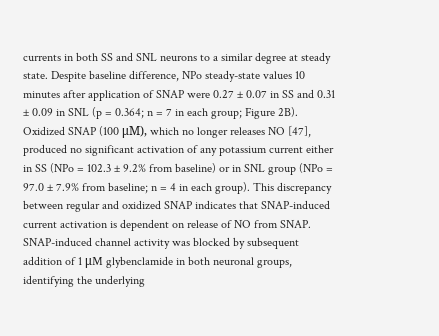currents in both SS and SNL neurons to a similar degree at steady state. Despite baseline difference, NPo steady-state values 10 minutes after application of SNAP were 0.27 ± 0.07 in SS and 0.31 ± 0.09 in SNL (p = 0.364; n = 7 in each group; Figure 2B). Oxidized SNAP (100 μM), which no longer releases NO [47], produced no significant activation of any potassium current either in SS (NPo = 102.3 ± 9.2% from baseline) or in SNL group (NPo = 97.0 ± 7.9% from baseline; n = 4 in each group). This discrepancy between regular and oxidized SNAP indicates that SNAP-induced current activation is dependent on release of NO from SNAP. SNAP-induced channel activity was blocked by subsequent addition of 1 μM glybenclamide in both neuronal groups, identifying the underlying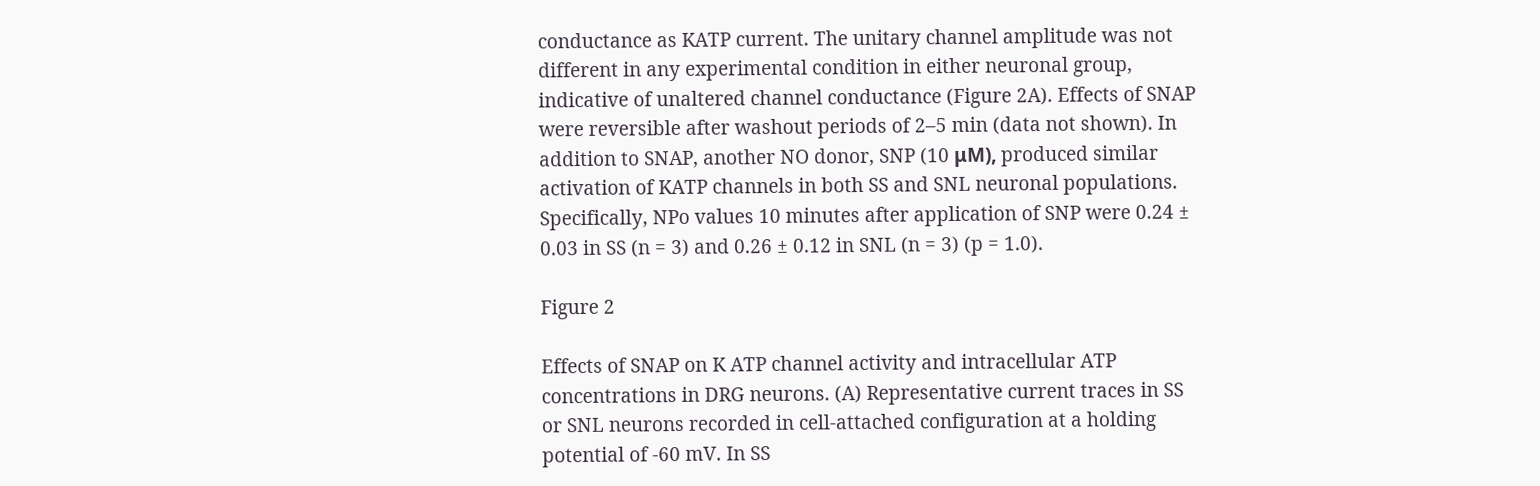conductance as KATP current. The unitary channel amplitude was not different in any experimental condition in either neuronal group, indicative of unaltered channel conductance (Figure 2A). Effects of SNAP were reversible after washout periods of 2–5 min (data not shown). In addition to SNAP, another NO donor, SNP (10 μM), produced similar activation of KATP channels in both SS and SNL neuronal populations. Specifically, NPo values 10 minutes after application of SNP were 0.24 ± 0.03 in SS (n = 3) and 0.26 ± 0.12 in SNL (n = 3) (p = 1.0).

Figure 2

Effects of SNAP on K ATP channel activity and intracellular ATP concentrations in DRG neurons. (A) Representative current traces in SS or SNL neurons recorded in cell-attached configuration at a holding potential of -60 mV. In SS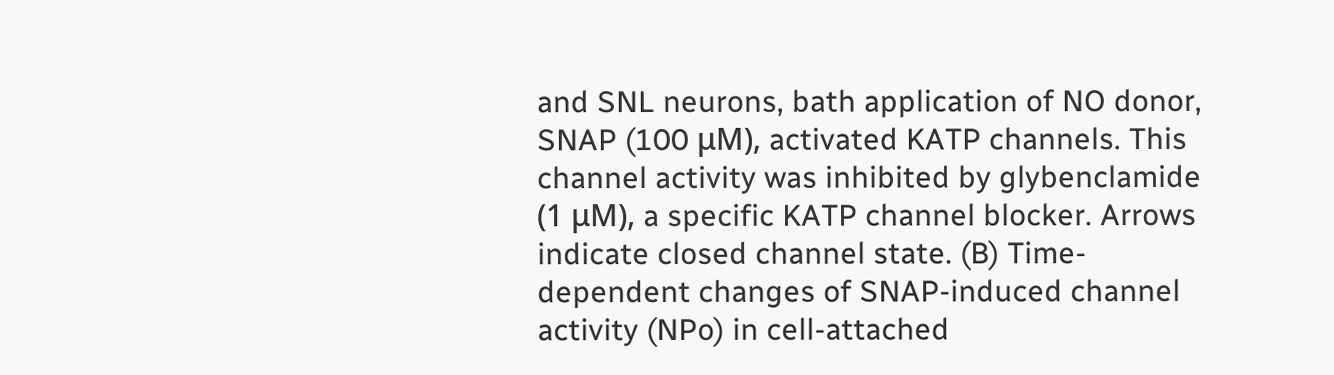and SNL neurons, bath application of NO donor, SNAP (100 μM), activated KATP channels. This channel activity was inhibited by glybenclamide (1 μM), a specific KATP channel blocker. Arrows indicate closed channel state. (B) Time-dependent changes of SNAP-induced channel activity (NPo) in cell-attached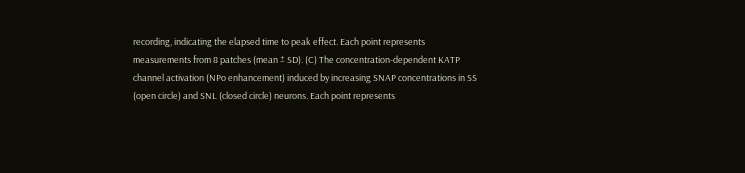recording, indicating the elapsed time to peak effect. Each point represents measurements from 8 patches (mean ± SD). (C) The concentration-dependent KATP channel activation (NPo enhancement) induced by increasing SNAP concentrations in SS (open circle) and SNL (closed circle) neurons. Each point represents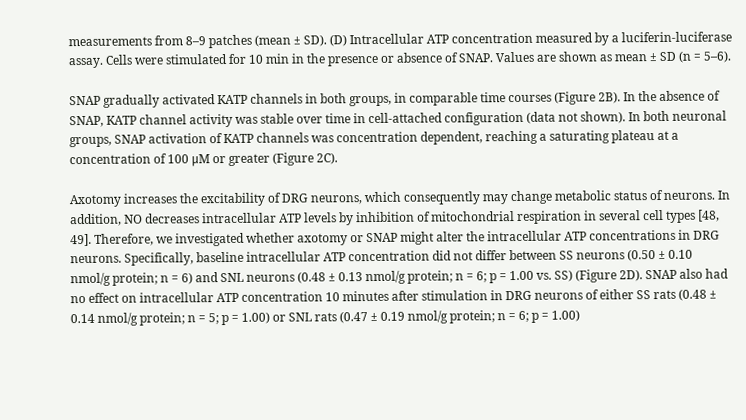measurements from 8–9 patches (mean ± SD). (D) Intracellular ATP concentration measured by a luciferin-luciferase assay. Cells were stimulated for 10 min in the presence or absence of SNAP. Values are shown as mean ± SD (n = 5–6).

SNAP gradually activated KATP channels in both groups, in comparable time courses (Figure 2B). In the absence of SNAP, KATP channel activity was stable over time in cell-attached configuration (data not shown). In both neuronal groups, SNAP activation of KATP channels was concentration dependent, reaching a saturating plateau at a concentration of 100 μM or greater (Figure 2C).

Axotomy increases the excitability of DRG neurons, which consequently may change metabolic status of neurons. In addition, NO decreases intracellular ATP levels by inhibition of mitochondrial respiration in several cell types [48, 49]. Therefore, we investigated whether axotomy or SNAP might alter the intracellular ATP concentrations in DRG neurons. Specifically, baseline intracellular ATP concentration did not differ between SS neurons (0.50 ± 0.10 nmol/g protein; n = 6) and SNL neurons (0.48 ± 0.13 nmol/g protein; n = 6; p = 1.00 vs. SS) (Figure 2D). SNAP also had no effect on intracellular ATP concentration 10 minutes after stimulation in DRG neurons of either SS rats (0.48 ± 0.14 nmol/g protein; n = 5; p = 1.00) or SNL rats (0.47 ± 0.19 nmol/g protein; n = 6; p = 1.00)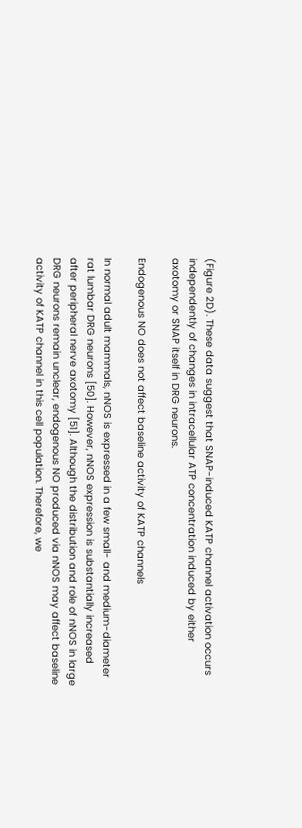(Figure 2D). These data suggest that SNAP-induced KATP channel activation occurs independently of changes in intracellular ATP concentration induced by either axotomy or SNAP itself in DRG neurons.

Endogenous NO does not affect baseline activity of KATP channels

In normal adult mammals, nNOS is expressed in a few small- and medium-diameter rat lumbar DRG neurons [50]. However, nNOS expression is substantially increased after peripheral nerve axotomy [51]. Although the distribution and role of nNOS in large DRG neurons remain unclear, endogenous NO produced via nNOS may affect baseline activity of KATP channel in this cell population. Therefore, we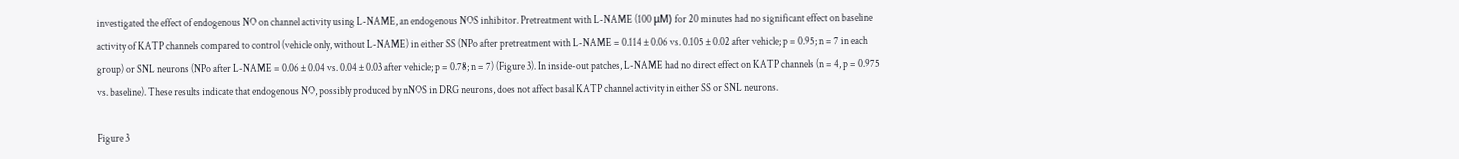investigated the effect of endogenous NO on channel activity using L-NAME, an endogenous NOS inhibitor. Pretreatment with L-NAME (100 μM) for 20 minutes had no significant effect on baseline activity of KATP channels compared to control (vehicle only, without L-NAME) in either SS (NPo after pretreatment with L-NAME = 0.114 ± 0.06 vs. 0.105 ± 0.02 after vehicle; p = 0.95; n = 7 in each group) or SNL neurons (NPo after L-NAME = 0.06 ± 0.04 vs. 0.04 ± 0.03 after vehicle; p = 0.78; n = 7) (Figure 3). In inside-out patches, L-NAME had no direct effect on KATP channels (n = 4, p = 0.975 vs. baseline). These results indicate that endogenous NO, possibly produced by nNOS in DRG neurons, does not affect basal KATP channel activity in either SS or SNL neurons.

Figure 3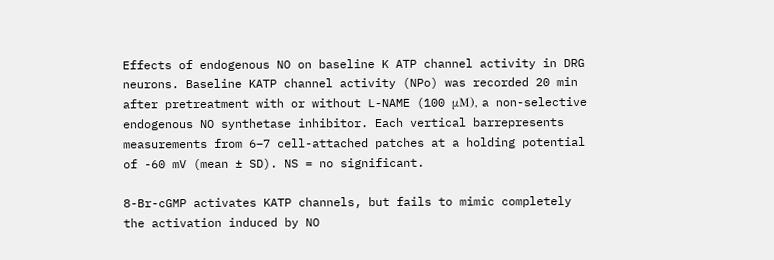Effects of endogenous NO on baseline K ATP channel activity in DRG neurons. Baseline KATP channel activity (NPo) was recorded 20 min after pretreatment with or without L-NAME (100 μM), a non-selective endogenous NO synthetase inhibitor. Each vertical barrepresents measurements from 6–7 cell-attached patches at a holding potential of -60 mV (mean ± SD). NS = no significant.

8-Br-cGMP activates KATP channels, but fails to mimic completely the activation induced by NO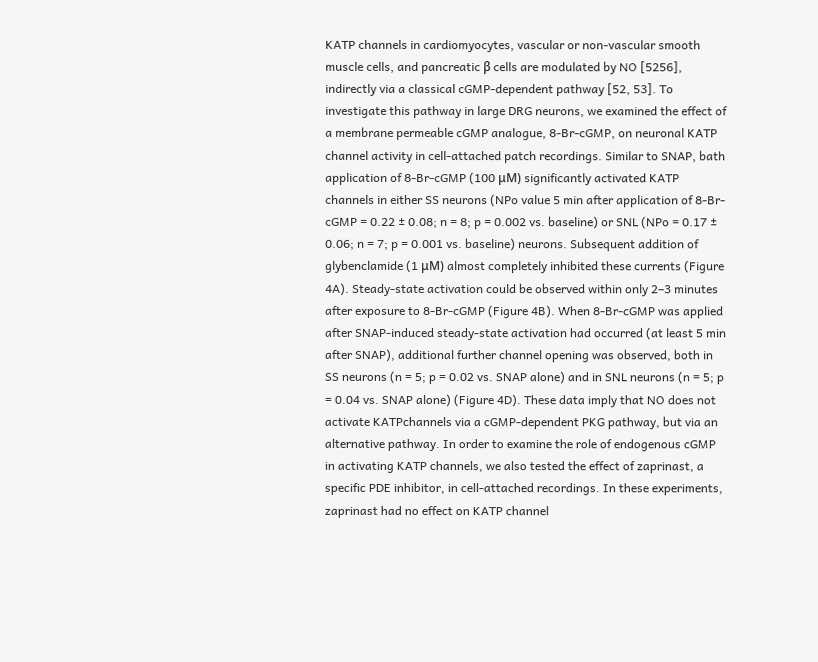KATP channels in cardiomyocytes, vascular or non-vascular smooth muscle cells, and pancreatic β cells are modulated by NO [5256], indirectly via a classical cGMP-dependent pathway [52, 53]. To investigate this pathway in large DRG neurons, we examined the effect of a membrane permeable cGMP analogue, 8-Br-cGMP, on neuronal KATP channel activity in cell-attached patch recordings. Similar to SNAP, bath application of 8-Br-cGMP (100 μM) significantly activated KATP channels in either SS neurons (NPo value 5 min after application of 8-Br-cGMP = 0.22 ± 0.08; n = 8; p = 0.002 vs. baseline) or SNL (NPo = 0.17 ± 0.06; n = 7; p = 0.001 vs. baseline) neurons. Subsequent addition of glybenclamide (1 μM) almost completely inhibited these currents (Figure 4A). Steady-state activation could be observed within only 2–3 minutes after exposure to 8-Br-cGMP (Figure 4B). When 8-Br-cGMP was applied after SNAP-induced steady-state activation had occurred (at least 5 min after SNAP), additional further channel opening was observed, both in SS neurons (n = 5; p = 0.02 vs. SNAP alone) and in SNL neurons (n = 5; p = 0.04 vs. SNAP alone) (Figure 4D). These data imply that NO does not activate KATPchannels via a cGMP-dependent PKG pathway, but via an alternative pathway. In order to examine the role of endogenous cGMP in activating KATP channels, we also tested the effect of zaprinast, a specific PDE inhibitor, in cell-attached recordings. In these experiments, zaprinast had no effect on KATP channel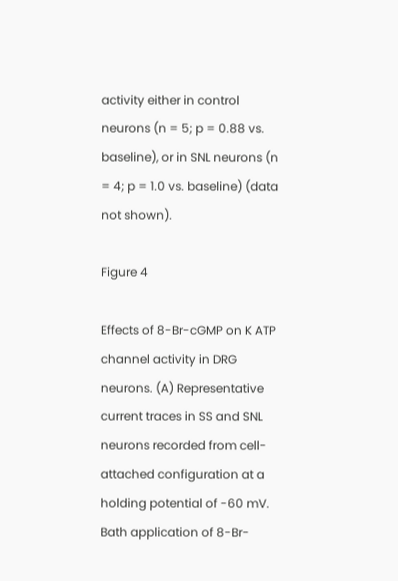activity either in control neurons (n = 5; p = 0.88 vs. baseline), or in SNL neurons (n = 4; p = 1.0 vs. baseline) (data not shown).

Figure 4

Effects of 8-Br-cGMP on K ATP channel activity in DRG neurons. (A) Representative current traces in SS and SNL neurons recorded from cell-attached configuration at a holding potential of -60 mV. Bath application of 8-Br-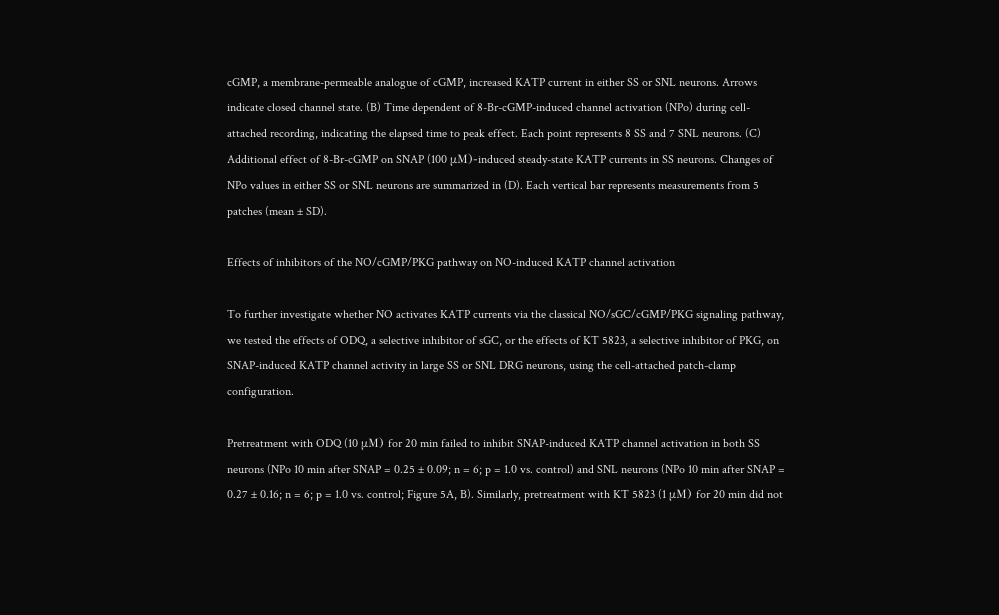cGMP, a membrane-permeable analogue of cGMP, increased KATP current in either SS or SNL neurons. Arrows indicate closed channel state. (B) Time dependent of 8-Br-cGMP-induced channel activation (NPo) during cell-attached recording, indicating the elapsed time to peak effect. Each point represents 8 SS and 7 SNL neurons. (C) Additional effect of 8-Br-cGMP on SNAP (100 μM)-induced steady-state KATP currents in SS neurons. Changes of NPo values in either SS or SNL neurons are summarized in (D). Each vertical bar represents measurements from 5 patches (mean ± SD).

Effects of inhibitors of the NO/cGMP/PKG pathway on NO-induced KATP channel activation

To further investigate whether NO activates KATP currents via the classical NO/sGC/cGMP/PKG signaling pathway, we tested the effects of ODQ, a selective inhibitor of sGC, or the effects of KT 5823, a selective inhibitor of PKG, on SNAP-induced KATP channel activity in large SS or SNL DRG neurons, using the cell-attached patch-clamp configuration.

Pretreatment with ODQ (10 μM) for 20 min failed to inhibit SNAP-induced KATP channel activation in both SS neurons (NPo 10 min after SNAP = 0.25 ± 0.09; n = 6; p = 1.0 vs. control) and SNL neurons (NPo 10 min after SNAP = 0.27 ± 0.16; n = 6; p = 1.0 vs. control; Figure 5A, B). Similarly, pretreatment with KT 5823 (1 μM) for 20 min did not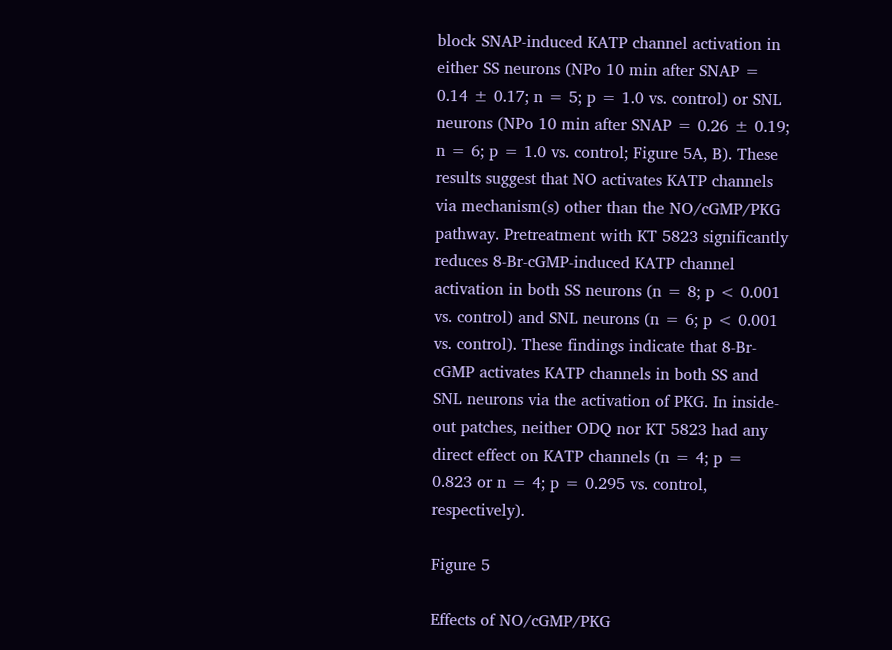block SNAP-induced KATP channel activation in either SS neurons (NPo 10 min after SNAP = 0.14 ± 0.17; n = 5; p = 1.0 vs. control) or SNL neurons (NPo 10 min after SNAP = 0.26 ± 0.19; n = 6; p = 1.0 vs. control; Figure 5A, B). These results suggest that NO activates KATP channels via mechanism(s) other than the NO/cGMP/PKG pathway. Pretreatment with KT 5823 significantly reduces 8-Br-cGMP-induced KATP channel activation in both SS neurons (n = 8; p < 0.001 vs. control) and SNL neurons (n = 6; p < 0.001 vs. control). These findings indicate that 8-Br-cGMP activates KATP channels in both SS and SNL neurons via the activation of PKG. In inside-out patches, neither ODQ nor KT 5823 had any direct effect on KATP channels (n = 4; p = 0.823 or n = 4; p = 0.295 vs. control, respectively).

Figure 5

Effects of NO/cGMP/PKG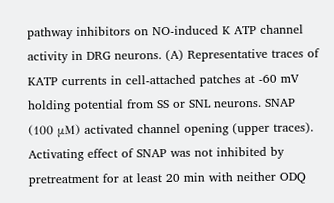pathway inhibitors on NO-induced K ATP channel activity in DRG neurons. (A) Representative traces of KATP currents in cell-attached patches at -60 mV holding potential from SS or SNL neurons. SNAP (100 μM) activated channel opening (upper traces). Activating effect of SNAP was not inhibited by pretreatment for at least 20 min with neither ODQ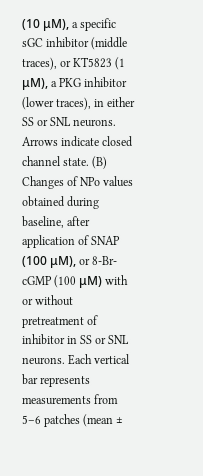(10 μM), a specific sGC inhibitor (middle traces), or KT5823 (1 μM), a PKG inhibitor (lower traces), in either SS or SNL neurons. Arrows indicate closed channel state. (B) Changes of NPo values obtained during baseline, after application of SNAP (100 μM), or 8-Br-cGMP (100 μM) with or without pretreatment of inhibitor in SS or SNL neurons. Each vertical bar represents measurements from 5–6 patches (mean ±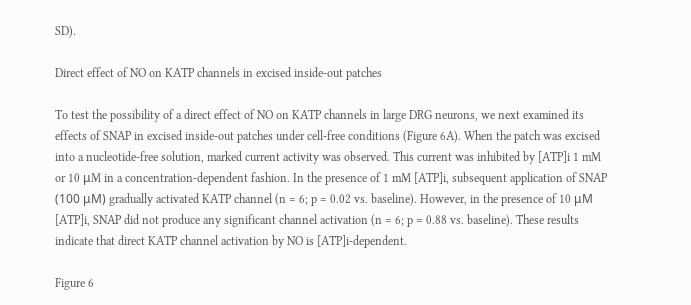SD).

Direct effect of NO on KATP channels in excised inside-out patches

To test the possibility of a direct effect of NO on KATP channels in large DRG neurons, we next examined its effects of SNAP in excised inside-out patches under cell-free conditions (Figure 6A). When the patch was excised into a nucleotide-free solution, marked current activity was observed. This current was inhibited by [ATP]i 1 mM or 10 μM in a concentration-dependent fashion. In the presence of 1 mM [ATP]i, subsequent application of SNAP (100 μM) gradually activated KATP channel (n = 6; p = 0.02 vs. baseline). However, in the presence of 10 μM [ATP]i, SNAP did not produce any significant channel activation (n = 6; p = 0.88 vs. baseline). These results indicate that direct KATP channel activation by NO is [ATP]i-dependent.

Figure 6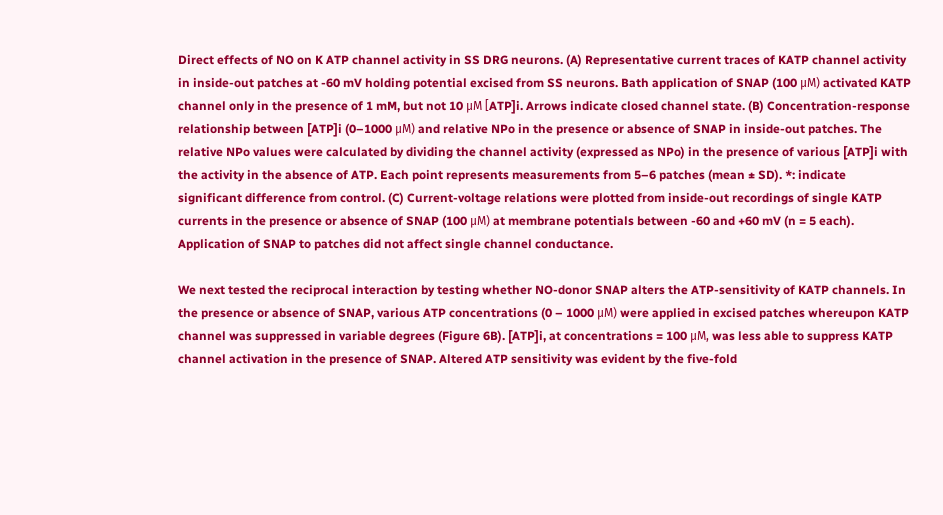Direct effects of NO on K ATP channel activity in SS DRG neurons. (A) Representative current traces of KATP channel activity in inside-out patches at -60 mV holding potential excised from SS neurons. Bath application of SNAP (100 μM) activated KATP channel only in the presence of 1 mM, but not 10 μM [ATP]i. Arrows indicate closed channel state. (B) Concentration-response relationship between [ATP]i (0–1000 μM) and relative NPo in the presence or absence of SNAP in inside-out patches. The relative NPo values were calculated by dividing the channel activity (expressed as NPo) in the presence of various [ATP]i with the activity in the absence of ATP. Each point represents measurements from 5–6 patches (mean ± SD). *: indicate significant difference from control. (C) Current-voltage relations were plotted from inside-out recordings of single KATP currents in the presence or absence of SNAP (100 μM) at membrane potentials between -60 and +60 mV (n = 5 each). Application of SNAP to patches did not affect single channel conductance.

We next tested the reciprocal interaction by testing whether NO-donor SNAP alters the ATP-sensitivity of KATP channels. In the presence or absence of SNAP, various ATP concentrations (0 – 1000 μM) were applied in excised patches whereupon KATP channel was suppressed in variable degrees (Figure 6B). [ATP]i, at concentrations = 100 μM, was less able to suppress KATP channel activation in the presence of SNAP. Altered ATP sensitivity was evident by the five-fold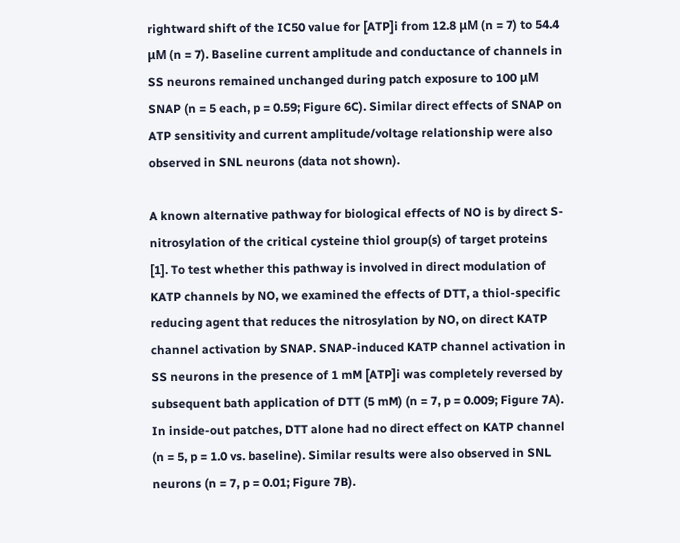rightward shift of the IC50 value for [ATP]i from 12.8 μM (n = 7) to 54.4 μM (n = 7). Baseline current amplitude and conductance of channels in SS neurons remained unchanged during patch exposure to 100 μM SNAP (n = 5 each, p = 0.59; Figure 6C). Similar direct effects of SNAP on ATP sensitivity and current amplitude/voltage relationship were also observed in SNL neurons (data not shown).

A known alternative pathway for biological effects of NO is by direct S-nitrosylation of the critical cysteine thiol group(s) of target proteins [1]. To test whether this pathway is involved in direct modulation of KATP channels by NO, we examined the effects of DTT, a thiol-specific reducing agent that reduces the nitrosylation by NO, on direct KATP channel activation by SNAP. SNAP-induced KATP channel activation in SS neurons in the presence of 1 mM [ATP]i was completely reversed by subsequent bath application of DTT (5 mM) (n = 7, p = 0.009; Figure 7A). In inside-out patches, DTT alone had no direct effect on KATP channel (n = 5, p = 1.0 vs. baseline). Similar results were also observed in SNL neurons (n = 7, p = 0.01; Figure 7B).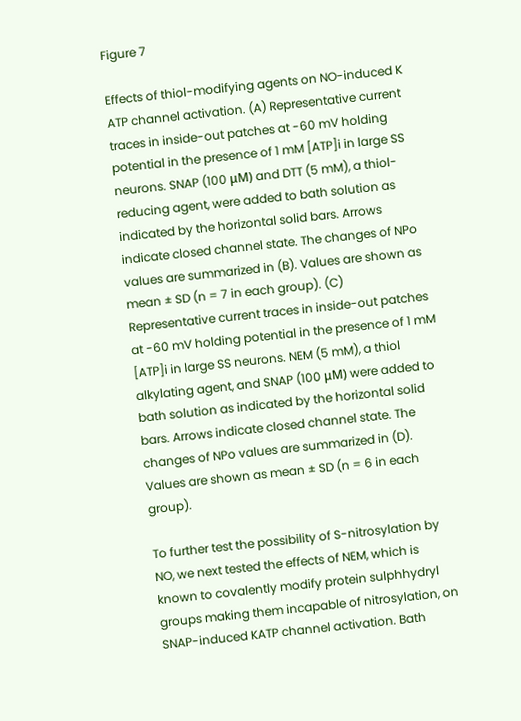Figure 7

Effects of thiol-modifying agents on NO-induced K ATP channel activation. (A) Representative current traces in inside-out patches at -60 mV holding potential in the presence of 1 mM [ATP]i in large SS neurons. SNAP (100 μM) and DTT (5 mM), a thiol-reducing agent, were added to bath solution as indicated by the horizontal solid bars. Arrows indicate closed channel state. The changes of NPo values are summarized in (B). Values are shown as mean ± SD (n = 7 in each group). (C) Representative current traces in inside-out patches at -60 mV holding potential in the presence of 1 mM [ATP]i in large SS neurons. NEM (5 mM), a thiol alkylating agent, and SNAP (100 μM) were added to bath solution as indicated by the horizontal solid bars. Arrows indicate closed channel state. The changes of NPo values are summarized in (D). Values are shown as mean ± SD (n = 6 in each group).

To further test the possibility of S-nitrosylation by NO, we next tested the effects of NEM, which is known to covalently modify protein sulphhydryl groups making them incapable of nitrosylation, on SNAP-induced KATP channel activation. Bath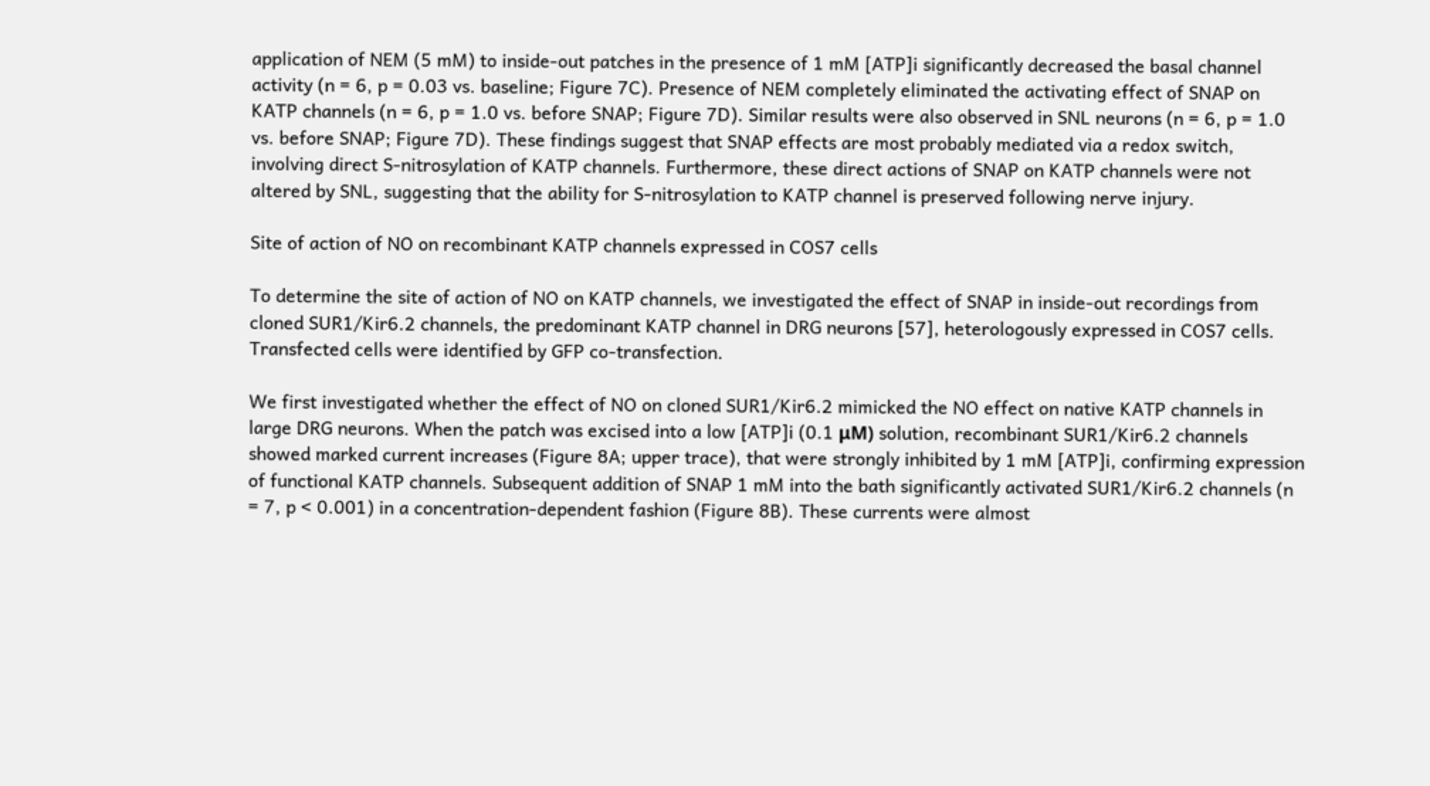application of NEM (5 mM) to inside-out patches in the presence of 1 mM [ATP]i significantly decreased the basal channel activity (n = 6, p = 0.03 vs. baseline; Figure 7C). Presence of NEM completely eliminated the activating effect of SNAP on KATP channels (n = 6, p = 1.0 vs. before SNAP; Figure 7D). Similar results were also observed in SNL neurons (n = 6, p = 1.0 vs. before SNAP; Figure 7D). These findings suggest that SNAP effects are most probably mediated via a redox switch, involving direct S-nitrosylation of KATP channels. Furthermore, these direct actions of SNAP on KATP channels were not altered by SNL, suggesting that the ability for S-nitrosylation to KATP channel is preserved following nerve injury.

Site of action of NO on recombinant KATP channels expressed in COS7 cells

To determine the site of action of NO on KATP channels, we investigated the effect of SNAP in inside-out recordings from cloned SUR1/Kir6.2 channels, the predominant KATP channel in DRG neurons [57], heterologously expressed in COS7 cells. Transfected cells were identified by GFP co-transfection.

We first investigated whether the effect of NO on cloned SUR1/Kir6.2 mimicked the NO effect on native KATP channels in large DRG neurons. When the patch was excised into a low [ATP]i (0.1 μM) solution, recombinant SUR1/Kir6.2 channels showed marked current increases (Figure 8A; upper trace), that were strongly inhibited by 1 mM [ATP]i, confirming expression of functional KATP channels. Subsequent addition of SNAP 1 mM into the bath significantly activated SUR1/Kir6.2 channels (n = 7, p < 0.001) in a concentration-dependent fashion (Figure 8B). These currents were almost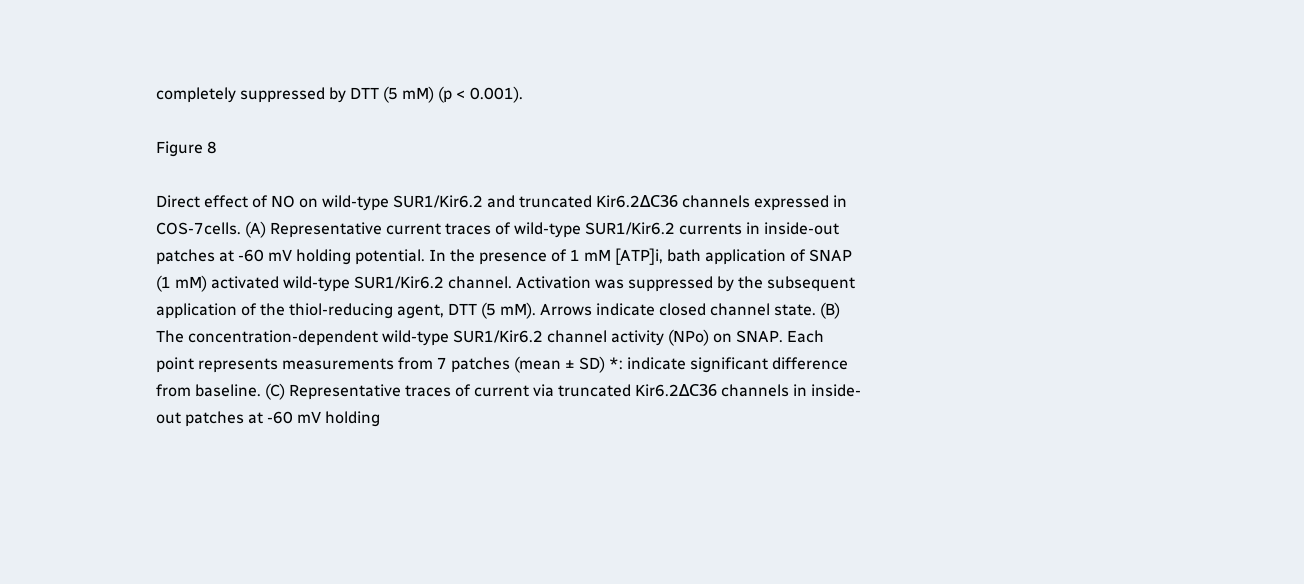completely suppressed by DTT (5 mM) (p < 0.001).

Figure 8

Direct effect of NO on wild-type SUR1/Kir6.2 and truncated Kir6.2ΔC36 channels expressed in COS-7cells. (A) Representative current traces of wild-type SUR1/Kir6.2 currents in inside-out patches at -60 mV holding potential. In the presence of 1 mM [ATP]i, bath application of SNAP (1 mM) activated wild-type SUR1/Kir6.2 channel. Activation was suppressed by the subsequent application of the thiol-reducing agent, DTT (5 mM). Arrows indicate closed channel state. (B) The concentration-dependent wild-type SUR1/Kir6.2 channel activity (NPo) on SNAP. Each point represents measurements from 7 patches (mean ± SD) *: indicate significant difference from baseline. (C) Representative traces of current via truncated Kir6.2ΔC36 channels in inside-out patches at -60 mV holding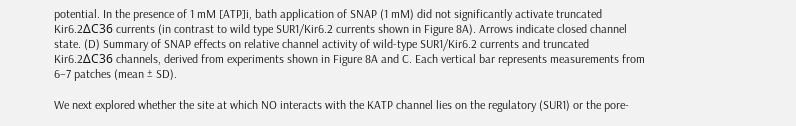potential. In the presence of 1 mM [ATP]i, bath application of SNAP (1 mM) did not significantly activate truncated Kir6.2ΔC36 currents (in contrast to wild type SUR1/Kir6.2 currents shown in Figure 8A). Arrows indicate closed channel state. (D) Summary of SNAP effects on relative channel activity of wild-type SUR1/Kir6.2 currents and truncated Kir6.2ΔC36 channels, derived from experiments shown in Figure 8A and C. Each vertical bar represents measurements from 6–7 patches (mean ± SD).

We next explored whether the site at which NO interacts with the KATP channel lies on the regulatory (SUR1) or the pore-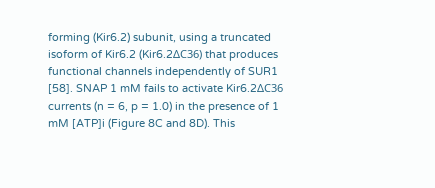forming (Kir6.2) subunit, using a truncated isoform of Kir6.2 (Kir6.2ΔC36) that produces functional channels independently of SUR1 [58]. SNAP 1 mM fails to activate Kir6.2ΔC36 currents (n = 6, p = 1.0) in the presence of 1 mM [ATP]i (Figure 8C and 8D). This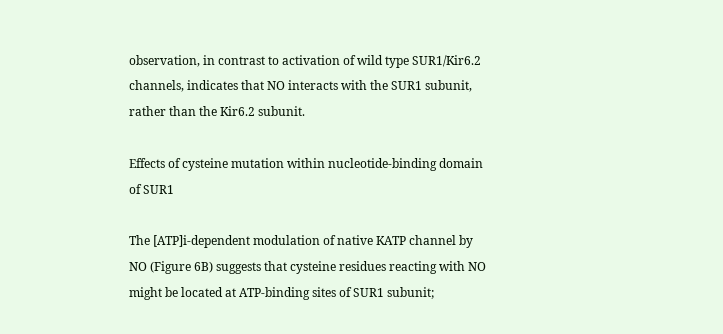observation, in contrast to activation of wild type SUR1/Kir6.2 channels, indicates that NO interacts with the SUR1 subunit, rather than the Kir6.2 subunit.

Effects of cysteine mutation within nucleotide-binding domain of SUR1

The [ATP]i-dependent modulation of native KATP channel by NO (Figure 6B) suggests that cysteine residues reacting with NO might be located at ATP-binding sites of SUR1 subunit;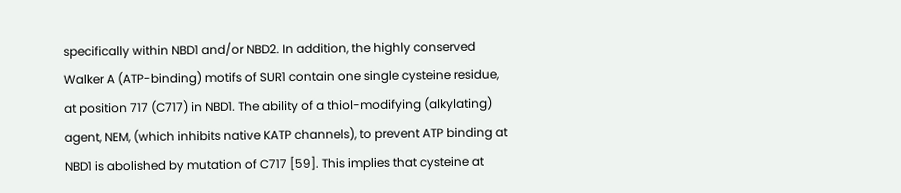specifically within NBD1 and/or NBD2. In addition, the highly conserved Walker A (ATP-binding) motifs of SUR1 contain one single cysteine residue, at position 717 (C717) in NBD1. The ability of a thiol-modifying (alkylating) agent, NEM, (which inhibits native KATP channels), to prevent ATP binding at NBD1 is abolished by mutation of C717 [59]. This implies that cysteine at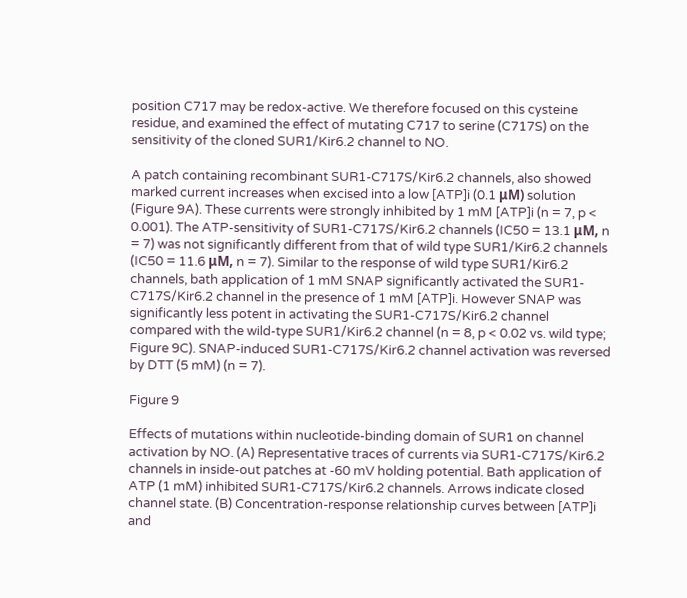position C717 may be redox-active. We therefore focused on this cysteine residue, and examined the effect of mutating C717 to serine (C717S) on the sensitivity of the cloned SUR1/Kir6.2 channel to NO.

A patch containing recombinant SUR1-C717S/Kir6.2 channels, also showed marked current increases when excised into a low [ATP]i (0.1 μM) solution (Figure 9A). These currents were strongly inhibited by 1 mM [ATP]i (n = 7, p < 0.001). The ATP-sensitivity of SUR1-C717S/Kir6.2 channels (IC50 = 13.1 μM, n = 7) was not significantly different from that of wild type SUR1/Kir6.2 channels (IC50 = 11.6 μM, n = 7). Similar to the response of wild type SUR1/Kir6.2 channels, bath application of 1 mM SNAP significantly activated the SUR1-C717S/Kir6.2 channel in the presence of 1 mM [ATP]i. However SNAP was significantly less potent in activating the SUR1-C717S/Kir6.2 channel compared with the wild-type SUR1/Kir6.2 channel (n = 8, p < 0.02 vs. wild type; Figure 9C). SNAP-induced SUR1-C717S/Kir6.2 channel activation was reversed by DTT (5 mM) (n = 7).

Figure 9

Effects of mutations within nucleotide-binding domain of SUR1 on channel activation by NO. (A) Representative traces of currents via SUR1-C717S/Kir6.2 channels in inside-out patches at -60 mV holding potential. Bath application of ATP (1 mM) inhibited SUR1-C717S/Kir6.2 channels. Arrows indicate closed channel state. (B) Concentration-response relationship curves between [ATP]i and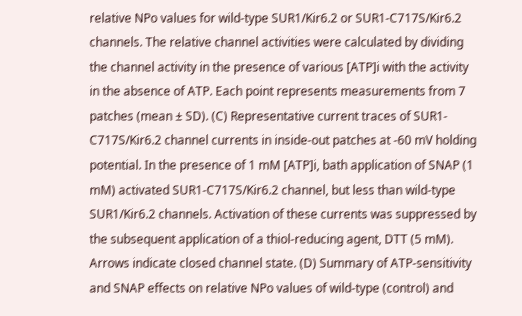relative NPo values for wild-type SUR1/Kir6.2 or SUR1-C717S/Kir6.2 channels. The relative channel activities were calculated by dividing the channel activity in the presence of various [ATP]i with the activity in the absence of ATP. Each point represents measurements from 7 patches (mean ± SD). (C) Representative current traces of SUR1-C717S/Kir6.2 channel currents in inside-out patches at -60 mV holding potential. In the presence of 1 mM [ATP]i, bath application of SNAP (1 mM) activated SUR1-C717S/Kir6.2 channel, but less than wild-type SUR1/Kir6.2 channels. Activation of these currents was suppressed by the subsequent application of a thiol-reducing agent, DTT (5 mM). Arrows indicate closed channel state. (D) Summary of ATP-sensitivity and SNAP effects on relative NPo values of wild-type (control) and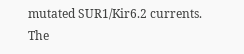mutated SUR1/Kir6.2 currents. The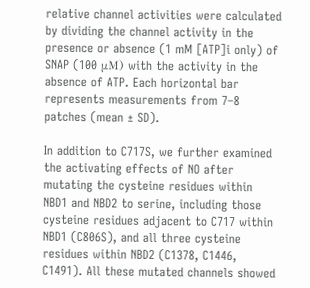relative channel activities were calculated by dividing the channel activity in the presence or absence (1 mM [ATP]i only) of SNAP (100 μM) with the activity in the absence of ATP. Each horizontal bar represents measurements from 7–8 patches (mean ± SD).

In addition to C717S, we further examined the activating effects of NO after mutating the cysteine residues within NBD1 and NBD2 to serine, including those cysteine residues adjacent to C717 within NBD1 (C806S), and all three cysteine residues within NBD2 (C1378, C1446, C1491). All these mutated channels showed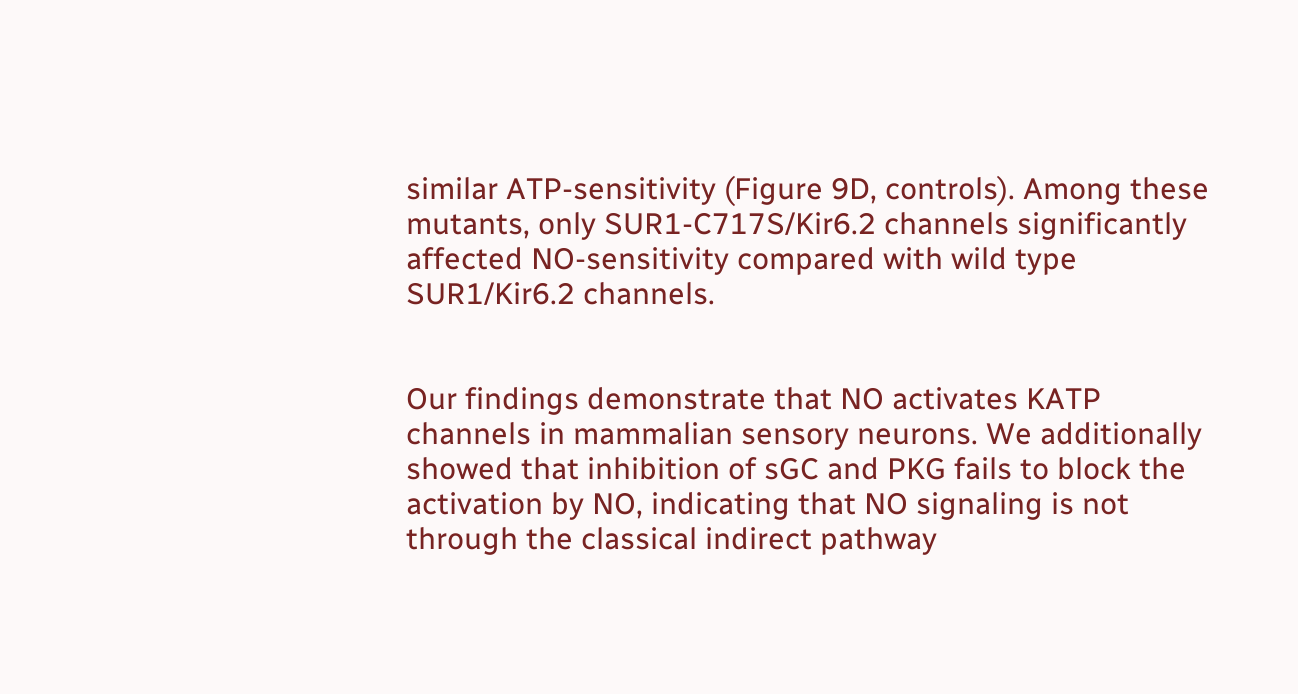similar ATP-sensitivity (Figure 9D, controls). Among these mutants, only SUR1-C717S/Kir6.2 channels significantly affected NO-sensitivity compared with wild type SUR1/Kir6.2 channels.


Our findings demonstrate that NO activates KATP channels in mammalian sensory neurons. We additionally showed that inhibition of sGC and PKG fails to block the activation by NO, indicating that NO signaling is not through the classical indirect pathway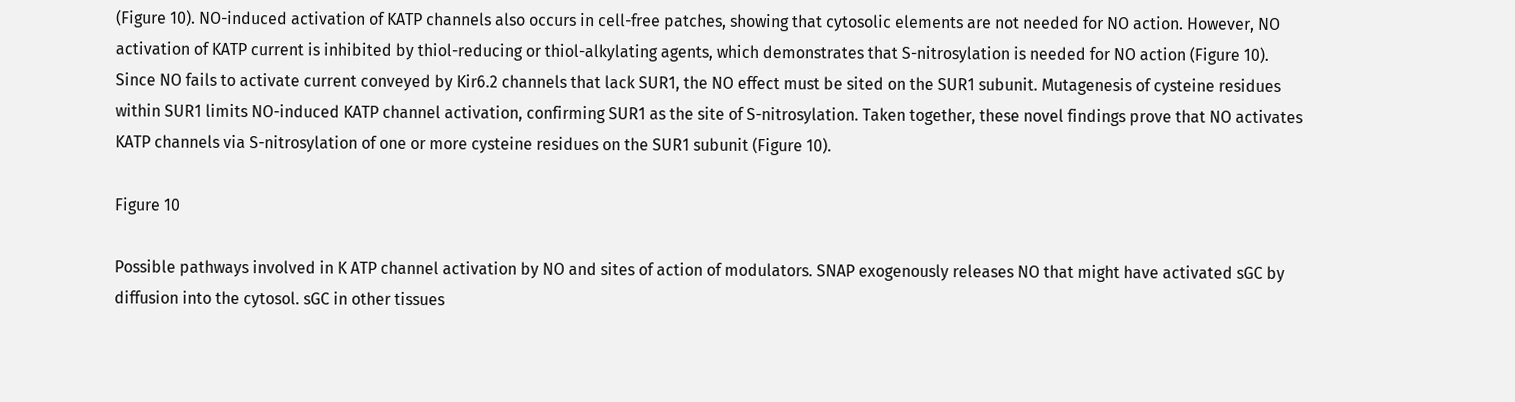(Figure 10). NO-induced activation of KATP channels also occurs in cell-free patches, showing that cytosolic elements are not needed for NO action. However, NO activation of KATP current is inhibited by thiol-reducing or thiol-alkylating agents, which demonstrates that S-nitrosylation is needed for NO action (Figure 10). Since NO fails to activate current conveyed by Kir6.2 channels that lack SUR1, the NO effect must be sited on the SUR1 subunit. Mutagenesis of cysteine residues within SUR1 limits NO-induced KATP channel activation, confirming SUR1 as the site of S-nitrosylation. Taken together, these novel findings prove that NO activates KATP channels via S-nitrosylation of one or more cysteine residues on the SUR1 subunit (Figure 10).

Figure 10

Possible pathways involved in K ATP channel activation by NO and sites of action of modulators. SNAP exogenously releases NO that might have activated sGC by diffusion into the cytosol. sGC in other tissues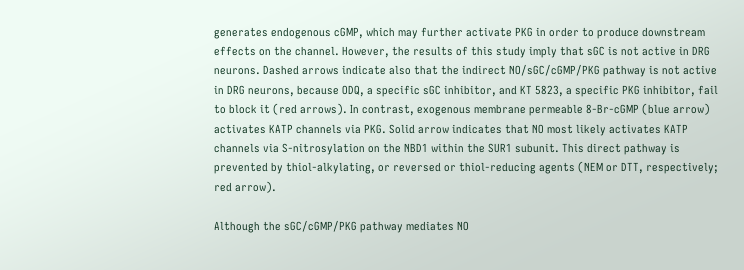generates endogenous cGMP, which may further activate PKG in order to produce downstream effects on the channel. However, the results of this study imply that sGC is not active in DRG neurons. Dashed arrows indicate also that the indirect NO/sGC/cGMP/PKG pathway is not active in DRG neurons, because ODQ, a specific sGC inhibitor, and KT 5823, a specific PKG inhibitor, fail to block it (red arrows). In contrast, exogenous membrane permeable 8-Br-cGMP (blue arrow) activates KATP channels via PKG. Solid arrow indicates that NO most likely activates KATP channels via S-nitrosylation on the NBD1 within the SUR1 subunit. This direct pathway is prevented by thiol-alkylating, or reversed or thiol-reducing agents (NEM or DTT, respectively; red arrow).

Although the sGC/cGMP/PKG pathway mediates NO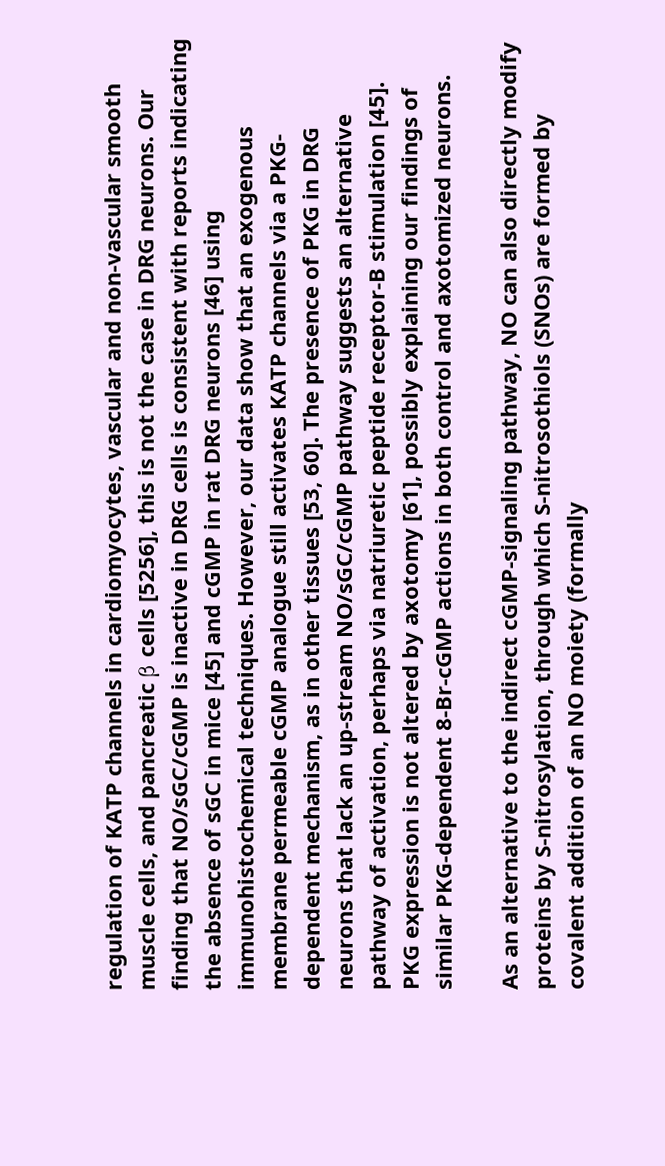regulation of KATP channels in cardiomyocytes, vascular and non-vascular smooth muscle cells, and pancreatic β cells [5256], this is not the case in DRG neurons. Our finding that NO/sGC/cGMP is inactive in DRG cells is consistent with reports indicating the absence of sGC in mice [45] and cGMP in rat DRG neurons [46] using immunohistochemical techniques. However, our data show that an exogenous membrane permeable cGMP analogue still activates KATP channels via a PKG-dependent mechanism, as in other tissues [53, 60]. The presence of PKG in DRG neurons that lack an up-stream NO/sGC/cGMP pathway suggests an alternative pathway of activation, perhaps via natriuretic peptide receptor-B stimulation [45]. PKG expression is not altered by axotomy [61], possibly explaining our findings of similar PKG-dependent 8-Br-cGMP actions in both control and axotomized neurons.

As an alternative to the indirect cGMP-signaling pathway, NO can also directly modify proteins by S-nitrosylation, through which S-nitrosothiols (SNOs) are formed by covalent addition of an NO moiety (formally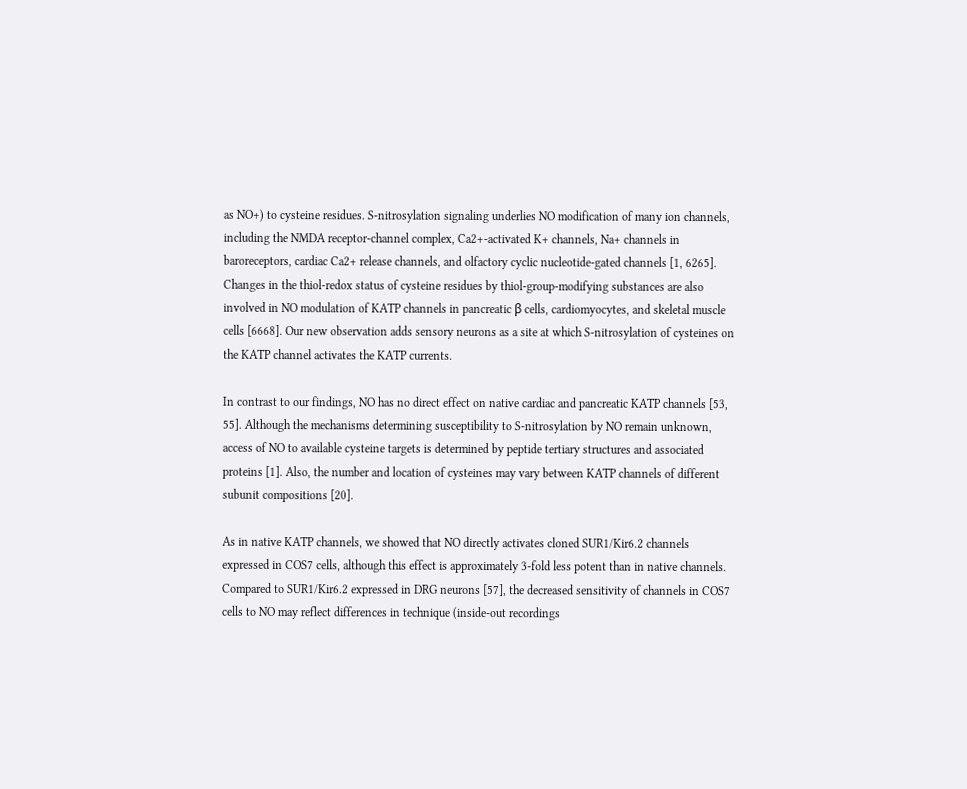as NO+) to cysteine residues. S-nitrosylation signaling underlies NO modification of many ion channels, including the NMDA receptor-channel complex, Ca2+-activated K+ channels, Na+ channels in baroreceptors, cardiac Ca2+ release channels, and olfactory cyclic nucleotide-gated channels [1, 6265]. Changes in the thiol-redox status of cysteine residues by thiol-group-modifying substances are also involved in NO modulation of KATP channels in pancreatic β cells, cardiomyocytes, and skeletal muscle cells [6668]. Our new observation adds sensory neurons as a site at which S-nitrosylation of cysteines on the KATP channel activates the KATP currents.

In contrast to our findings, NO has no direct effect on native cardiac and pancreatic KATP channels [53, 55]. Although the mechanisms determining susceptibility to S-nitrosylation by NO remain unknown, access of NO to available cysteine targets is determined by peptide tertiary structures and associated proteins [1]. Also, the number and location of cysteines may vary between KATP channels of different subunit compositions [20].

As in native KATP channels, we showed that NO directly activates cloned SUR1/Kir6.2 channels expressed in COS7 cells, although this effect is approximately 3-fold less potent than in native channels. Compared to SUR1/Kir6.2 expressed in DRG neurons [57], the decreased sensitivity of channels in COS7 cells to NO may reflect differences in technique (inside-out recordings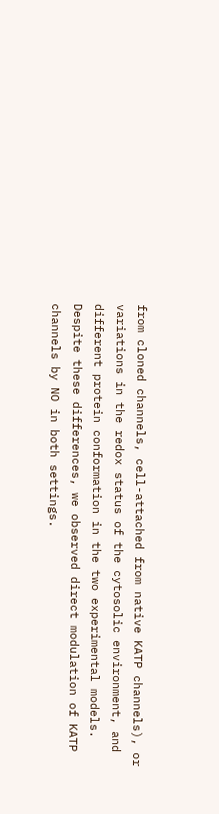from cloned channels, cell-attached from native KATP channels), or variations in the redox status of the cytosolic environment, and different protein conformation in the two experimental models. Despite these differences, we observed direct modulation of KATP channels by NO in both settings.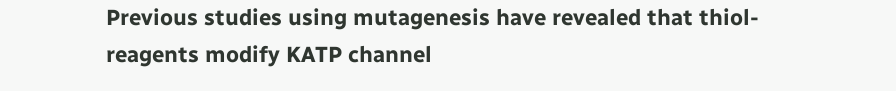Previous studies using mutagenesis have revealed that thiol-reagents modify KATP channel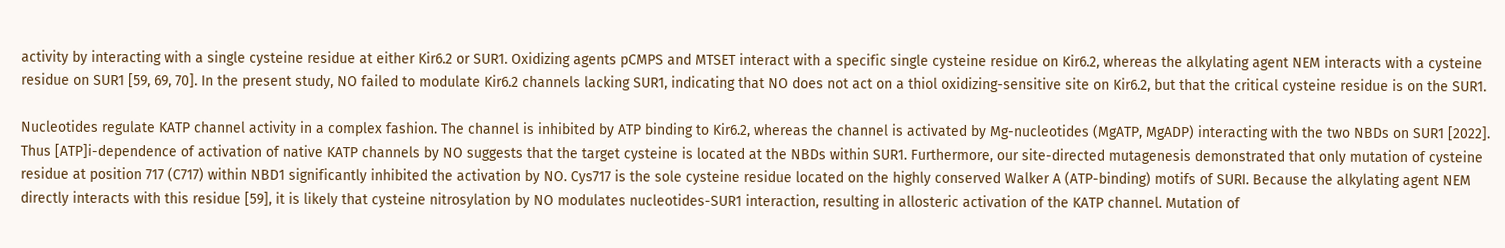activity by interacting with a single cysteine residue at either Kir6.2 or SUR1. Oxidizing agents pCMPS and MTSET interact with a specific single cysteine residue on Kir6.2, whereas the alkylating agent NEM interacts with a cysteine residue on SUR1 [59, 69, 70]. In the present study, NO failed to modulate Kir6.2 channels lacking SUR1, indicating that NO does not act on a thiol oxidizing-sensitive site on Kir6.2, but that the critical cysteine residue is on the SUR1.

Nucleotides regulate KATP channel activity in a complex fashion. The channel is inhibited by ATP binding to Kir6.2, whereas the channel is activated by Mg-nucleotides (MgATP, MgADP) interacting with the two NBDs on SUR1 [2022]. Thus [ATP]i-dependence of activation of native KATP channels by NO suggests that the target cysteine is located at the NBDs within SUR1. Furthermore, our site-directed mutagenesis demonstrated that only mutation of cysteine residue at position 717 (C717) within NBD1 significantly inhibited the activation by NO. Cys717 is the sole cysteine residue located on the highly conserved Walker A (ATP-binding) motifs of SURI. Because the alkylating agent NEM directly interacts with this residue [59], it is likely that cysteine nitrosylation by NO modulates nucleotides-SUR1 interaction, resulting in allosteric activation of the KATP channel. Mutation of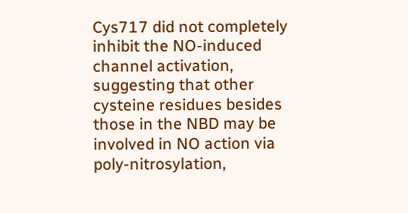Cys717 did not completely inhibit the NO-induced channel activation, suggesting that other cysteine residues besides those in the NBD may be involved in NO action via poly-nitrosylation,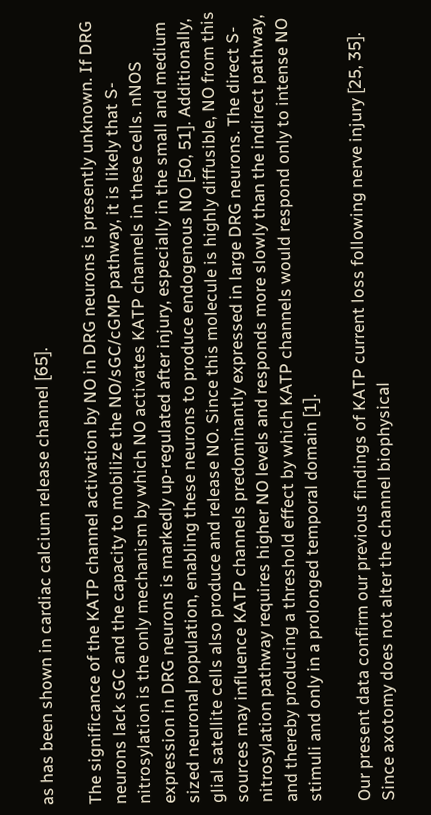as has been shown in cardiac calcium release channel [65].

The significance of the KATP channel activation by NO in DRG neurons is presently unknown. If DRG neurons lack sGC and the capacity to mobilize the NO/sGC/cGMP pathway, it is likely that S-nitrosylation is the only mechanism by which NO activates KATP channels in these cells. nNOS expression in DRG neurons is markedly up-regulated after injury, especially in the small and medium sized neuronal population, enabling these neurons to produce endogenous NO [50, 51]. Additionally, glial satellite cells also produce and release NO. Since this molecule is highly diffusible, NO from this sources may influence KATP channels predominantly expressed in large DRG neurons. The direct S-nitrosylation pathway requires higher NO levels and responds more slowly than the indirect pathway, and thereby producing a threshold effect by which KATP channels would respond only to intense NO stimuli and only in a prolonged temporal domain [1].

Our present data confirm our previous findings of KATP current loss following nerve injury [25, 35]. Since axotomy does not alter the channel biophysical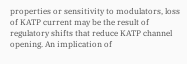properties or sensitivity to modulators, loss of KATP current may be the result of regulatory shifts that reduce KATP channel opening. An implication of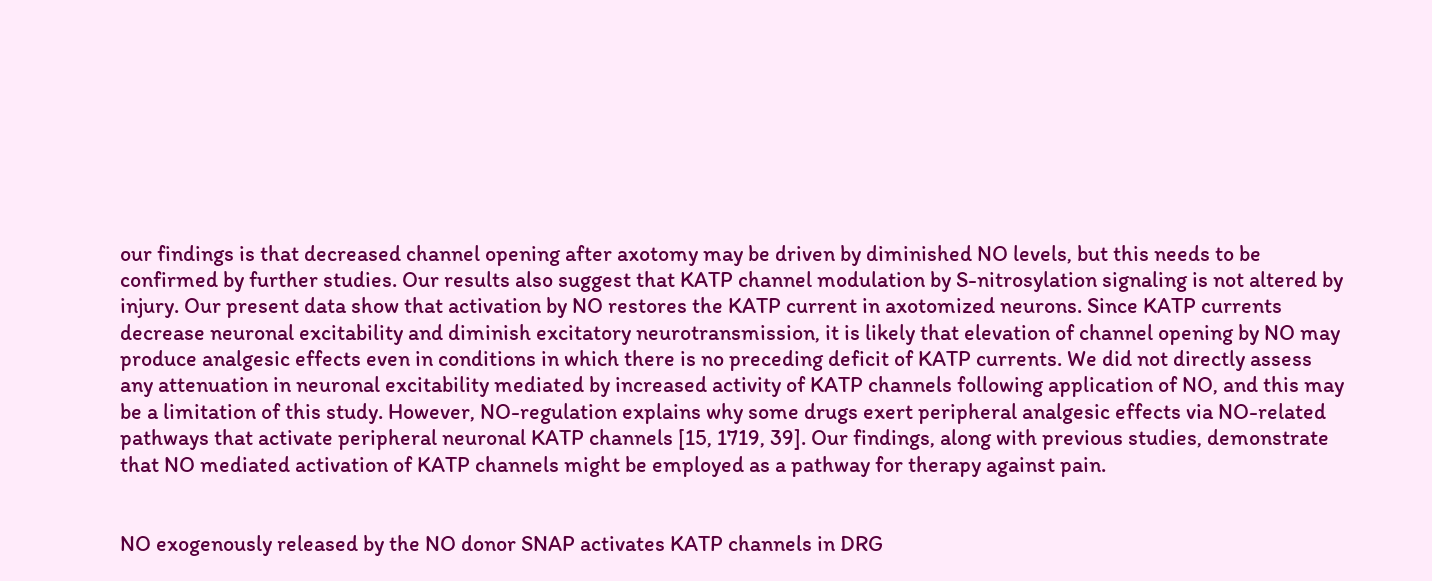our findings is that decreased channel opening after axotomy may be driven by diminished NO levels, but this needs to be confirmed by further studies. Our results also suggest that KATP channel modulation by S-nitrosylation signaling is not altered by injury. Our present data show that activation by NO restores the KATP current in axotomized neurons. Since KATP currents decrease neuronal excitability and diminish excitatory neurotransmission, it is likely that elevation of channel opening by NO may produce analgesic effects even in conditions in which there is no preceding deficit of KATP currents. We did not directly assess any attenuation in neuronal excitability mediated by increased activity of KATP channels following application of NO, and this may be a limitation of this study. However, NO-regulation explains why some drugs exert peripheral analgesic effects via NO-related pathways that activate peripheral neuronal KATP channels [15, 1719, 39]. Our findings, along with previous studies, demonstrate that NO mediated activation of KATP channels might be employed as a pathway for therapy against pain.


NO exogenously released by the NO donor SNAP activates KATP channels in DRG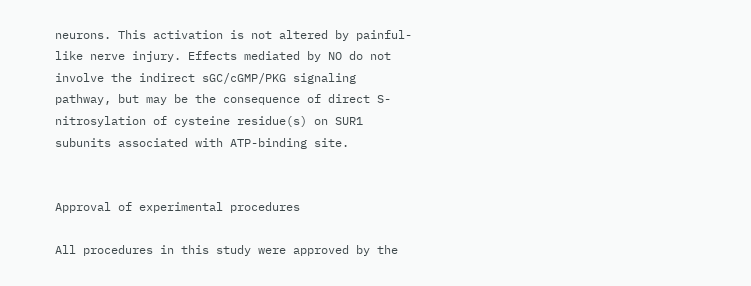neurons. This activation is not altered by painful-like nerve injury. Effects mediated by NO do not involve the indirect sGC/cGMP/PKG signaling pathway, but may be the consequence of direct S-nitrosylation of cysteine residue(s) on SUR1 subunits associated with ATP-binding site.


Approval of experimental procedures

All procedures in this study were approved by the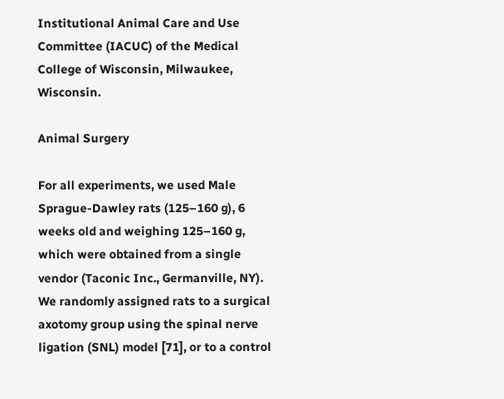Institutional Animal Care and Use Committee (IACUC) of the Medical College of Wisconsin, Milwaukee, Wisconsin.

Animal Surgery

For all experiments, we used Male Sprague-Dawley rats (125–160 g), 6 weeks old and weighing 125–160 g, which were obtained from a single vendor (Taconic Inc., Germanville, NY). We randomly assigned rats to a surgical axotomy group using the spinal nerve ligation (SNL) model [71], or to a control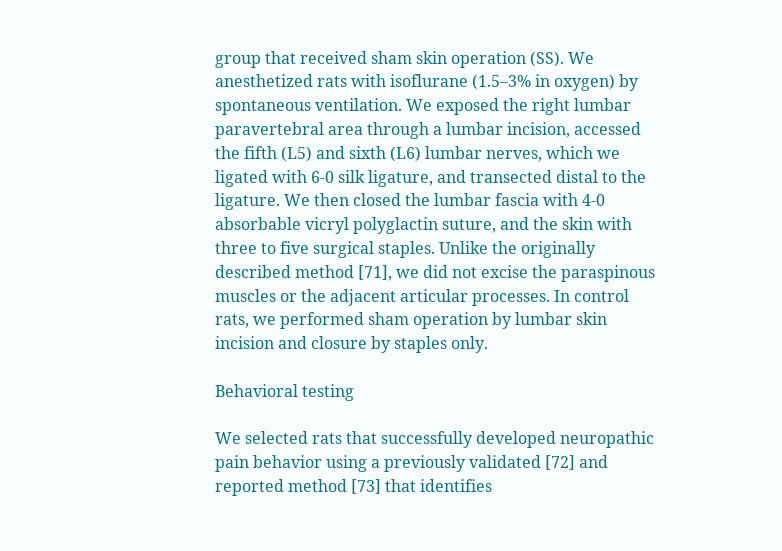group that received sham skin operation (SS). We anesthetized rats with isoflurane (1.5–3% in oxygen) by spontaneous ventilation. We exposed the right lumbar paravertebral area through a lumbar incision, accessed the fifth (L5) and sixth (L6) lumbar nerves, which we ligated with 6-0 silk ligature, and transected distal to the ligature. We then closed the lumbar fascia with 4-0 absorbable vicryl polyglactin suture, and the skin with three to five surgical staples. Unlike the originally described method [71], we did not excise the paraspinous muscles or the adjacent articular processes. In control rats, we performed sham operation by lumbar skin incision and closure by staples only.

Behavioral testing

We selected rats that successfully developed neuropathic pain behavior using a previously validated [72] and reported method [73] that identifies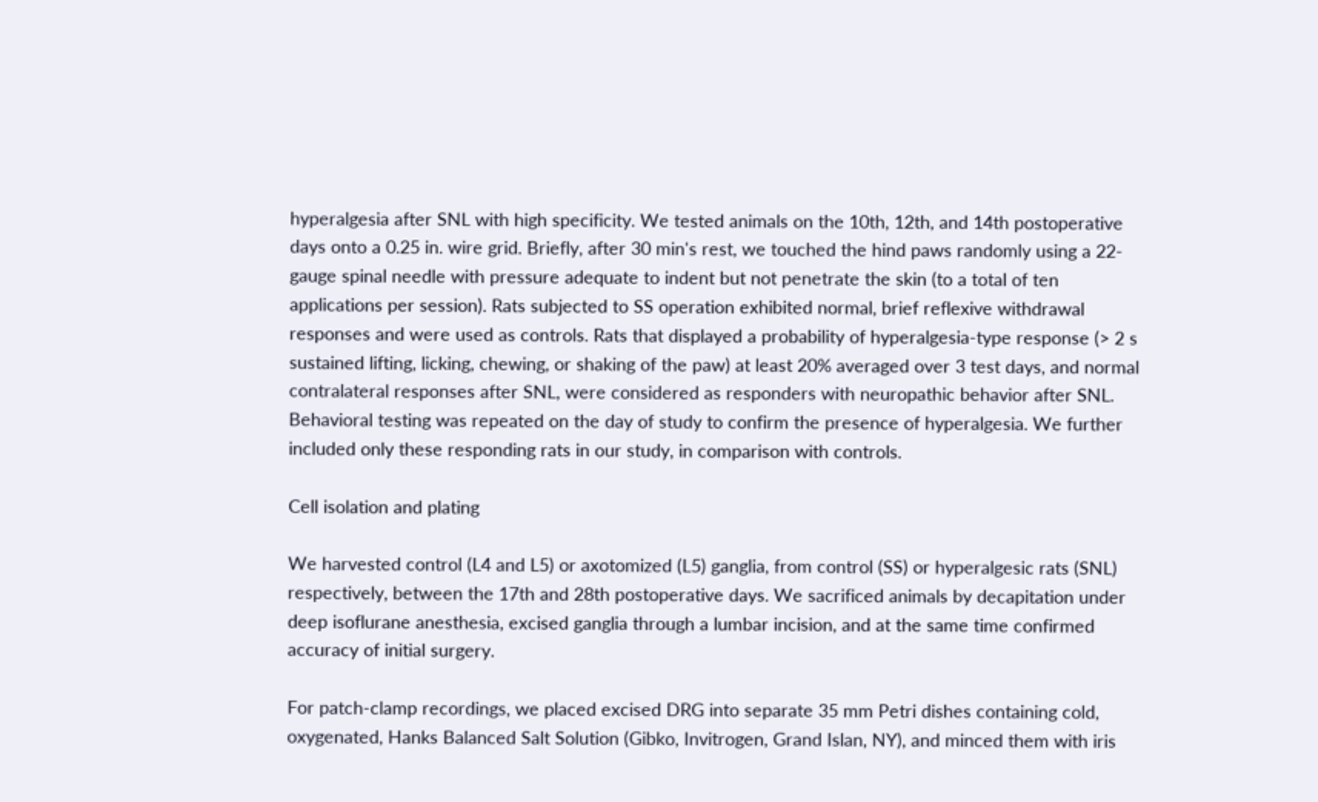hyperalgesia after SNL with high specificity. We tested animals on the 10th, 12th, and 14th postoperative days onto a 0.25 in. wire grid. Briefly, after 30 min's rest, we touched the hind paws randomly using a 22-gauge spinal needle with pressure adequate to indent but not penetrate the skin (to a total of ten applications per session). Rats subjected to SS operation exhibited normal, brief reflexive withdrawal responses and were used as controls. Rats that displayed a probability of hyperalgesia-type response (> 2 s sustained lifting, licking, chewing, or shaking of the paw) at least 20% averaged over 3 test days, and normal contralateral responses after SNL, were considered as responders with neuropathic behavior after SNL. Behavioral testing was repeated on the day of study to confirm the presence of hyperalgesia. We further included only these responding rats in our study, in comparison with controls.

Cell isolation and plating

We harvested control (L4 and L5) or axotomized (L5) ganglia, from control (SS) or hyperalgesic rats (SNL) respectively, between the 17th and 28th postoperative days. We sacrificed animals by decapitation under deep isoflurane anesthesia, excised ganglia through a lumbar incision, and at the same time confirmed accuracy of initial surgery.

For patch-clamp recordings, we placed excised DRG into separate 35 mm Petri dishes containing cold, oxygenated, Hanks Balanced Salt Solution (Gibko, Invitrogen, Grand Islan, NY), and minced them with iris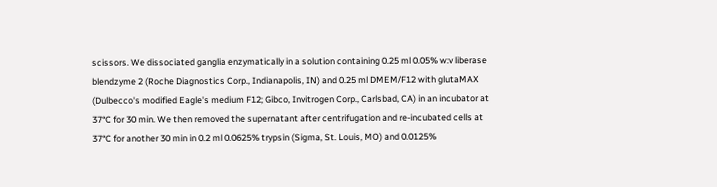scissors. We dissociated ganglia enzymatically in a solution containing 0.25 ml 0.05% w:v liberase blendzyme 2 (Roche Diagnostics Corp., Indianapolis, IN) and 0.25 ml DMEM/F12 with glutaMAX (Dulbecco's modified Eagle's medium F12; Gibco, Invitrogen Corp., Carlsbad, CA) in an incubator at 37°C for 30 min. We then removed the supernatant after centrifugation and re-incubated cells at 37°C for another 30 min in 0.2 ml 0.0625% trypsin (Sigma, St. Louis, MO) and 0.0125%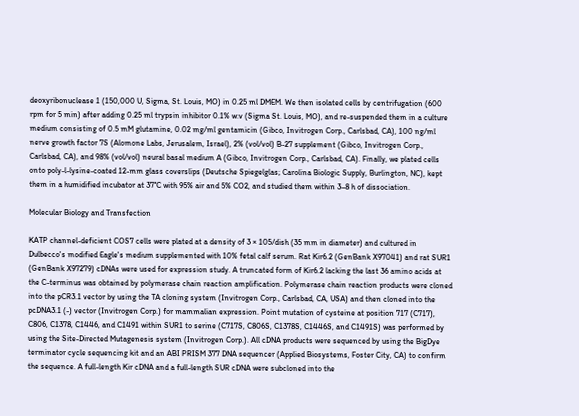deoxyribonuclease 1 (150,000 U, Sigma, St. Louis, MO) in 0.25 ml DMEM. We then isolated cells by centrifugation (600 rpm for 5 min) after adding 0.25 ml trypsin inhibitor 0.1% w:v (Sigma St. Louis, MO), and re-suspended them in a culture medium consisting of 0.5 mM glutamine, 0.02 mg/ml gentamicin (Gibco, Invitrogen Corp., Carlsbad, CA), 100 ng/ml nerve growth factor 7S (Alomone Labs, Jerusalem, Israel), 2% (vol/vol) B-27 supplement (Gibco, Invitrogen Corp., Carlsbad, CA), and 98% (vol/vol) neural basal medium A (Gibco, Invitrogen Corp., Carlsbad, CA). Finally, we plated cells onto poly-l-lysine-coated 12-mm glass coverslips (Deutsche Spiegelglas; Carolina Biologic Supply, Burlington, NC), kept them in a humidified incubator at 37°C with 95% air and 5% CO2, and studied them within 3–8 h of dissociation.

Molecular Biology and Transfection

KATP channel-deficient COS7 cells were plated at a density of 3 × 105/dish (35 mm in diameter) and cultured in Dulbecco's modified Eagle's medium supplemented with 10% fetal calf serum. Rat Kir6.2 (GenBank X97041) and rat SUR1 (GenBank X97279) cDNAs were used for expression study. A truncated form of Kir6.2 lacking the last 36 amino acids at the C-terminus was obtained by polymerase chain reaction amplification. Polymerase chain reaction products were cloned into the pCR3.1 vector by using the TA cloning system (Invitrogen Corp., Carlsbad, CA, USA) and then cloned into the pcDNA3.1 (-) vector (Invitrogen Corp.) for mammalian expression. Point mutation of cysteine at position 717 (C717), C806, C1378, C1446, and C1491 within SUR1 to serine (C717S, C806S, C1378S, C1446S, and C1491S) was performed by using the Site-Directed Mutagenesis system (Invitrogen Corp.). All cDNA products were sequenced by using the BigDye terminator cycle sequencing kit and an ABI PRISM 377 DNA sequencer (Applied Biosystems, Foster City, CA) to confirm the sequence. A full-length Kir cDNA and a full-length SUR cDNA were subcloned into the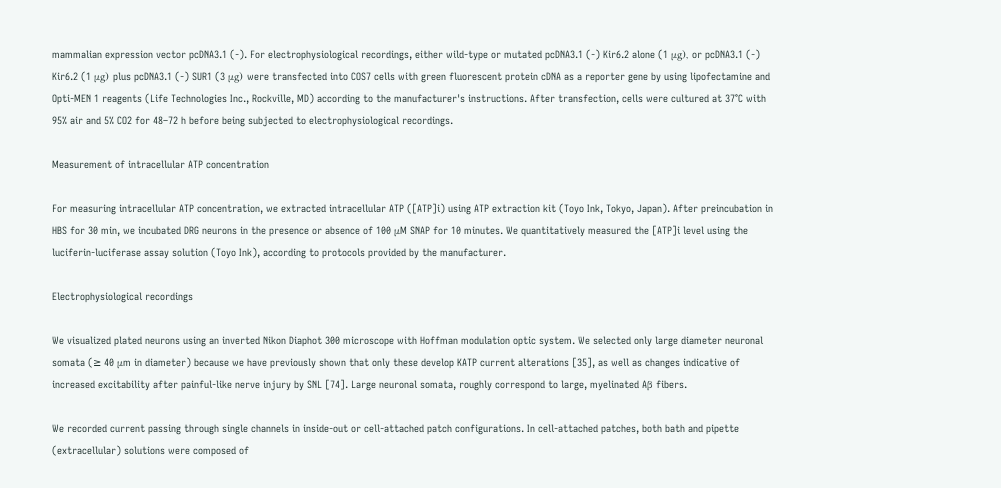mammalian expression vector pcDNA3.1 (-). For electrophysiological recordings, either wild-type or mutated pcDNA3.1 (-) Kir6.2 alone (1 μg), or pcDNA3.1 (-) Kir6.2 (1 μg) plus pcDNA3.1 (-) SUR1 (3 μg) were transfected into COS7 cells with green fluorescent protein cDNA as a reporter gene by using lipofectamine and Opti-MEN 1 reagents (Life Technologies Inc., Rockville, MD) according to the manufacturer's instructions. After transfection, cells were cultured at 37°C with 95% air and 5% CO2 for 48–72 h before being subjected to electrophysiological recordings.

Measurement of intracellular ATP concentration

For measuring intracellular ATP concentration, we extracted intracellular ATP ([ATP]i) using ATP extraction kit (Toyo Ink, Tokyo, Japan). After preincubation in HBS for 30 min, we incubated DRG neurons in the presence or absence of 100 μM SNAP for 10 minutes. We quantitatively measured the [ATP]i level using the luciferin-luciferase assay solution (Toyo Ink), according to protocols provided by the manufacturer.

Electrophysiological recordings

We visualized plated neurons using an inverted Nikon Diaphot 300 microscope with Hoffman modulation optic system. We selected only large diameter neuronal somata (≥ 40 μm in diameter) because we have previously shown that only these develop KATP current alterations [35], as well as changes indicative of increased excitability after painful-like nerve injury by SNL [74]. Large neuronal somata, roughly correspond to large, myelinated Aβ fibers.

We recorded current passing through single channels in inside-out or cell-attached patch configurations. In cell-attached patches, both bath and pipette (extracellular) solutions were composed of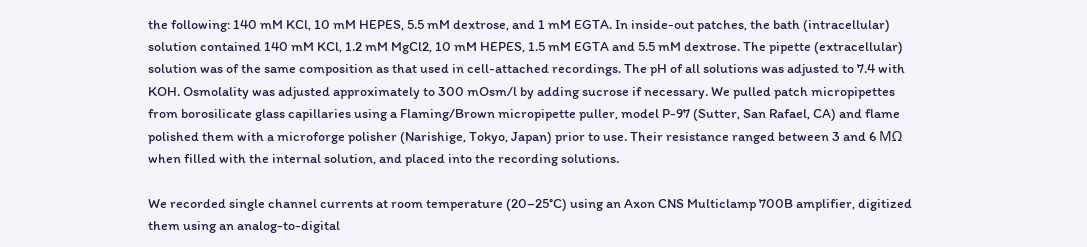the following: 140 mM KCl, 10 mM HEPES, 5.5 mM dextrose, and 1 mM EGTA. In inside-out patches, the bath (intracellular) solution contained 140 mM KCl, 1.2 mM MgCl2, 10 mM HEPES, 1.5 mM EGTA and 5.5 mM dextrose. The pipette (extracellular) solution was of the same composition as that used in cell-attached recordings. The pH of all solutions was adjusted to 7.4 with KOH. Osmolality was adjusted approximately to 300 mOsm/l by adding sucrose if necessary. We pulled patch micropipettes from borosilicate glass capillaries using a Flaming/Brown micropipette puller, model P-97 (Sutter, San Rafael, CA) and flame polished them with a microforge polisher (Narishige, Tokyo, Japan) prior to use. Their resistance ranged between 3 and 6 MΩ when filled with the internal solution, and placed into the recording solutions.

We recorded single channel currents at room temperature (20–25°C) using an Axon CNS Multiclamp 700B amplifier, digitized them using an analog-to-digital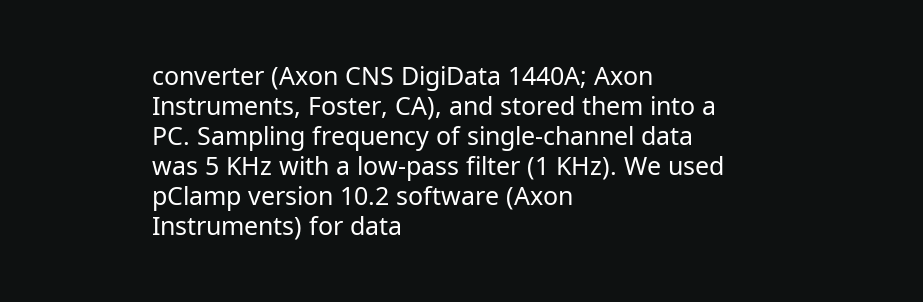converter (Axon CNS DigiData 1440A; Axon Instruments, Foster, CA), and stored them into a PC. Sampling frequency of single-channel data was 5 KHz with a low-pass filter (1 KHz). We used pClamp version 10.2 software (Axon Instruments) for data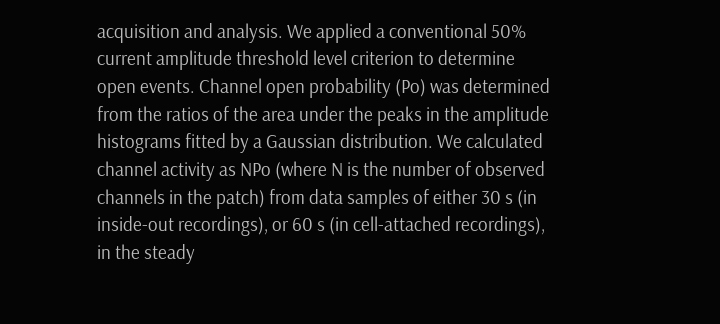acquisition and analysis. We applied a conventional 50% current amplitude threshold level criterion to determine open events. Channel open probability (Po) was determined from the ratios of the area under the peaks in the amplitude histograms fitted by a Gaussian distribution. We calculated channel activity as NPo (where N is the number of observed channels in the patch) from data samples of either 30 s (in inside-out recordings), or 60 s (in cell-attached recordings), in the steady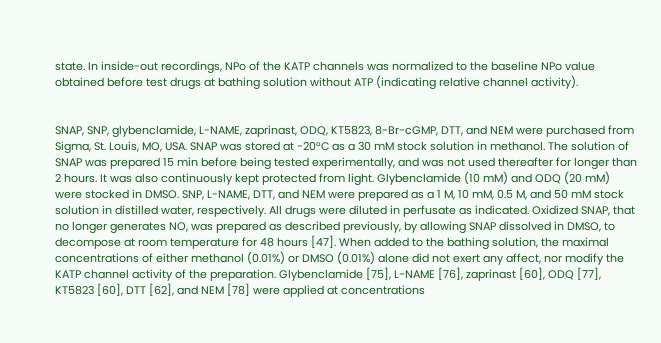state. In inside-out recordings, NPo of the KATP channels was normalized to the baseline NPo value obtained before test drugs at bathing solution without ATP (indicating relative channel activity).


SNAP, SNP, glybenclamide, L-NAME, zaprinast, ODQ, KT5823, 8-Br-cGMP, DTT, and NEM were purchased from Sigma, St. Louis, MO, USA. SNAP was stored at -20°C as a 30 mM stock solution in methanol. The solution of SNAP was prepared 15 min before being tested experimentally, and was not used thereafter for longer than 2 hours. It was also continuously kept protected from light. Glybenclamide (10 mM) and ODQ (20 mM) were stocked in DMSO. SNP, L-NAME, DTT, and NEM were prepared as a 1 M, 10 mM, 0.5 M, and 50 mM stock solution in distilled water, respectively. All drugs were diluted in perfusate as indicated. Oxidized SNAP, that no longer generates NO, was prepared as described previously, by allowing SNAP dissolved in DMSO, to decompose at room temperature for 48 hours [47]. When added to the bathing solution, the maximal concentrations of either methanol (0.01%) or DMSO (0.01%) alone did not exert any affect, nor modify the KATP channel activity of the preparation. Glybenclamide [75], L-NAME [76], zaprinast [60], ODQ [77], KT5823 [60], DTT [62], and NEM [78] were applied at concentrations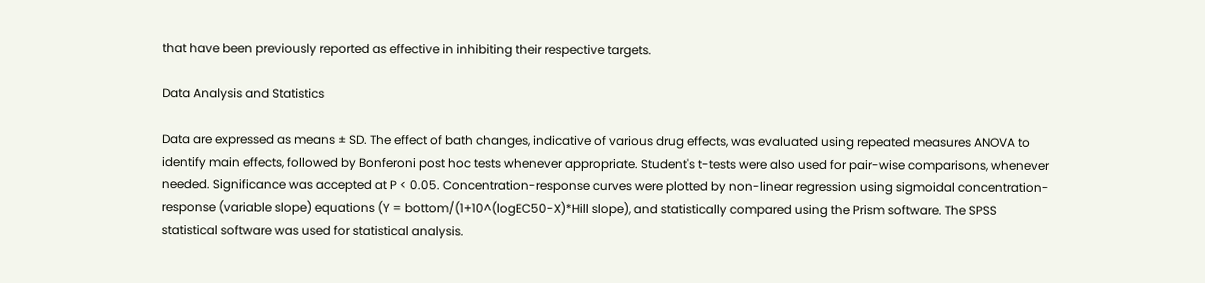that have been previously reported as effective in inhibiting their respective targets.

Data Analysis and Statistics

Data are expressed as means ± SD. The effect of bath changes, indicative of various drug effects, was evaluated using repeated measures ANOVA to identify main effects, followed by Bonferoni post hoc tests whenever appropriate. Student's t-tests were also used for pair-wise comparisons, whenever needed. Significance was accepted at P < 0.05. Concentration-response curves were plotted by non-linear regression using sigmoidal concentration-response (variable slope) equations (Y = bottom/(1+10^(logEC50-X)*Hill slope), and statistically compared using the Prism software. The SPSS statistical software was used for statistical analysis.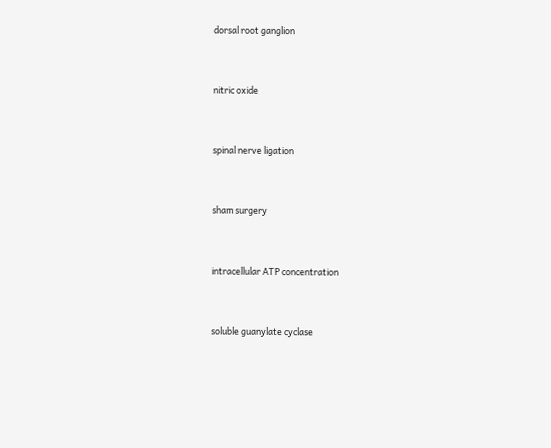dorsal root ganglion


nitric oxide


spinal nerve ligation


sham surgery


intracellular ATP concentration


soluble guanylate cyclase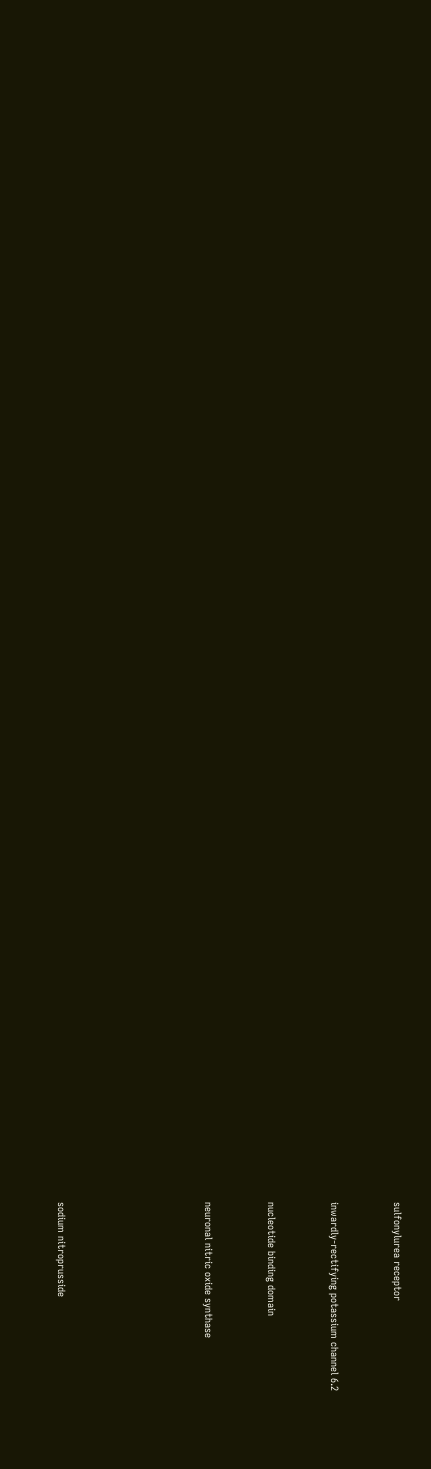sulfonylurea receptor


inwardly-rectifying potassium channel 6.2


nucleotide binding domain


neuronal nitric oxide synthase






sodium nitroprusside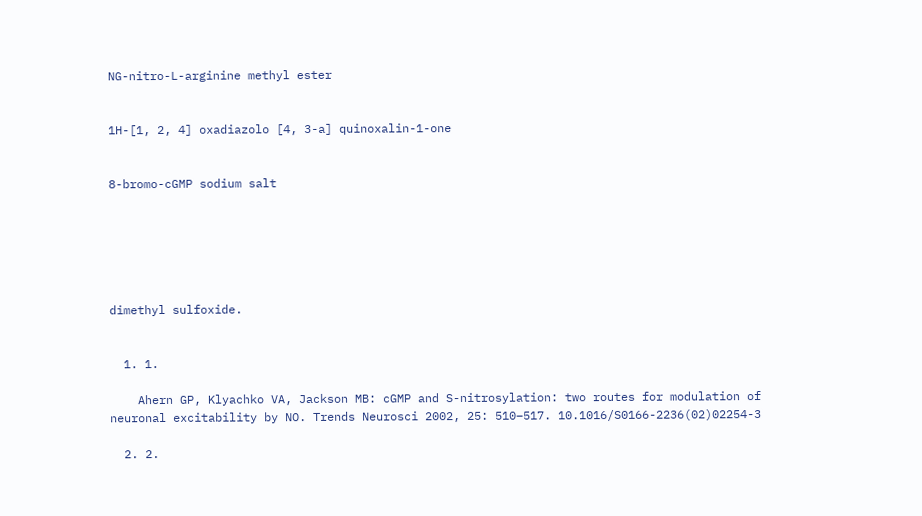NG-nitro-L-arginine methyl ester


1H-[1, 2, 4] oxadiazolo [4, 3-a] quinoxalin-1-one


8-bromo-cGMP sodium salt






dimethyl sulfoxide.


  1. 1.

    Ahern GP, Klyachko VA, Jackson MB: cGMP and S-nitrosylation: two routes for modulation of neuronal excitability by NO. Trends Neurosci 2002, 25: 510–517. 10.1016/S0166-2236(02)02254-3

  2. 2.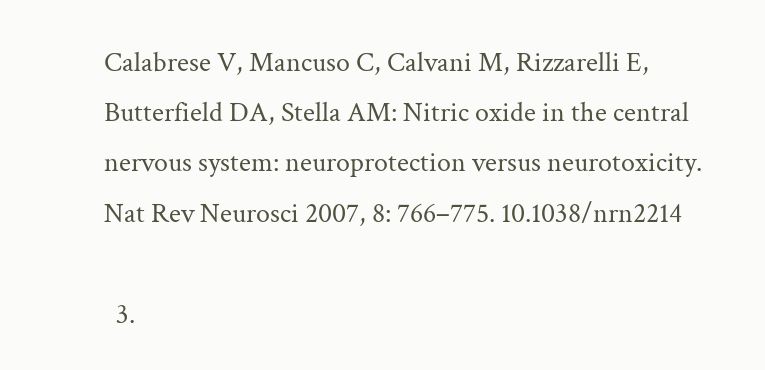Calabrese V, Mancuso C, Calvani M, Rizzarelli E, Butterfield DA, Stella AM: Nitric oxide in the central nervous system: neuroprotection versus neurotoxicity. Nat Rev Neurosci 2007, 8: 766–775. 10.1038/nrn2214

  3.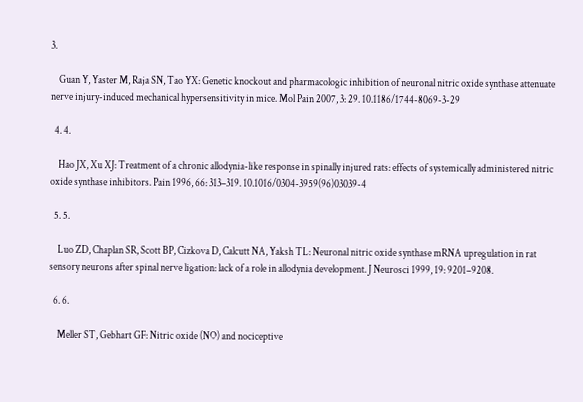3.

    Guan Y, Yaster M, Raja SN, Tao YX: Genetic knockout and pharmacologic inhibition of neuronal nitric oxide synthase attenuate nerve injury-induced mechanical hypersensitivity in mice. Mol Pain 2007, 3: 29. 10.1186/1744-8069-3-29

  4. 4.

    Hao JX, Xu XJ: Treatment of a chronic allodynia-like response in spinally injured rats: effects of systemically administered nitric oxide synthase inhibitors. Pain 1996, 66: 313–319. 10.1016/0304-3959(96)03039-4

  5. 5.

    Luo ZD, Chaplan SR, Scott BP, Cizkova D, Calcutt NA, Yaksh TL: Neuronal nitric oxide synthase mRNA upregulation in rat sensory neurons after spinal nerve ligation: lack of a role in allodynia development. J Neurosci 1999, 19: 9201–9208.

  6. 6.

    Meller ST, Gebhart GF: Nitric oxide (NO) and nociceptive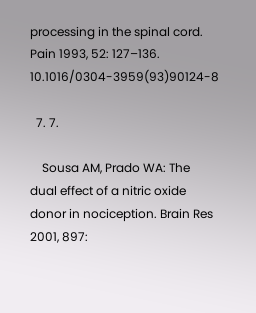processing in the spinal cord. Pain 1993, 52: 127–136. 10.1016/0304-3959(93)90124-8

  7. 7.

    Sousa AM, Prado WA: The dual effect of a nitric oxide donor in nociception. Brain Res 2001, 897: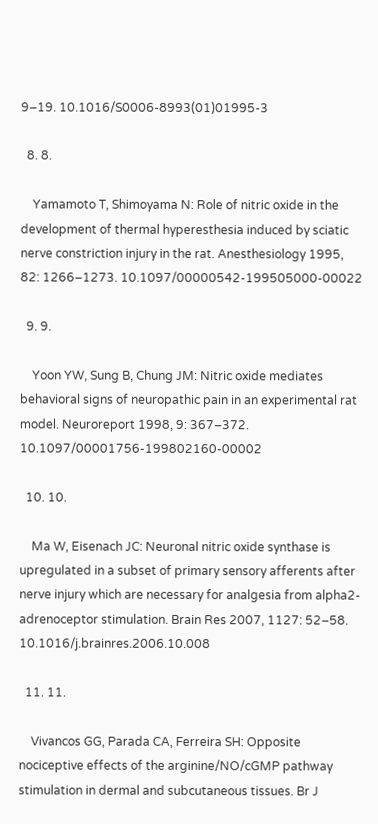9–19. 10.1016/S0006-8993(01)01995-3

  8. 8.

    Yamamoto T, Shimoyama N: Role of nitric oxide in the development of thermal hyperesthesia induced by sciatic nerve constriction injury in the rat. Anesthesiology 1995, 82: 1266–1273. 10.1097/00000542-199505000-00022

  9. 9.

    Yoon YW, Sung B, Chung JM: Nitric oxide mediates behavioral signs of neuropathic pain in an experimental rat model. Neuroreport 1998, 9: 367–372. 10.1097/00001756-199802160-00002

  10. 10.

    Ma W, Eisenach JC: Neuronal nitric oxide synthase is upregulated in a subset of primary sensory afferents after nerve injury which are necessary for analgesia from alpha2-adrenoceptor stimulation. Brain Res 2007, 1127: 52–58. 10.1016/j.brainres.2006.10.008

  11. 11.

    Vivancos GG, Parada CA, Ferreira SH: Opposite nociceptive effects of the arginine/NO/cGMP pathway stimulation in dermal and subcutaneous tissues. Br J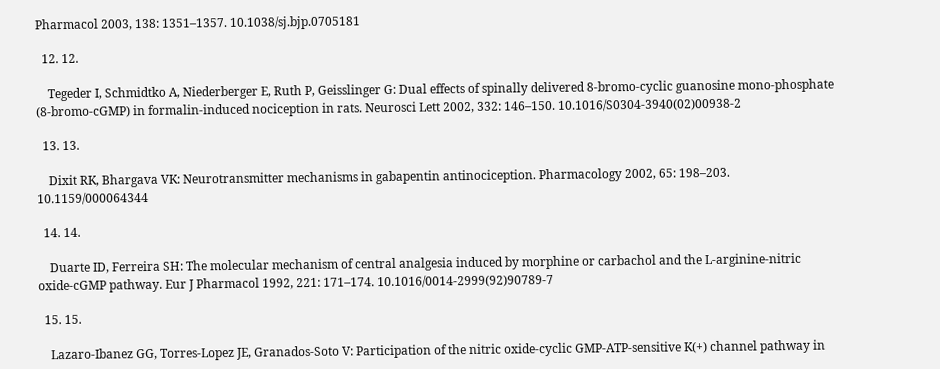Pharmacol 2003, 138: 1351–1357. 10.1038/sj.bjp.0705181

  12. 12.

    Tegeder I, Schmidtko A, Niederberger E, Ruth P, Geisslinger G: Dual effects of spinally delivered 8-bromo-cyclic guanosine mono-phosphate (8-bromo-cGMP) in formalin-induced nociception in rats. Neurosci Lett 2002, 332: 146–150. 10.1016/S0304-3940(02)00938-2

  13. 13.

    Dixit RK, Bhargava VK: Neurotransmitter mechanisms in gabapentin antinociception. Pharmacology 2002, 65: 198–203. 10.1159/000064344

  14. 14.

    Duarte ID, Ferreira SH: The molecular mechanism of central analgesia induced by morphine or carbachol and the L-arginine-nitric oxide-cGMP pathway. Eur J Pharmacol 1992, 221: 171–174. 10.1016/0014-2999(92)90789-7

  15. 15.

    Lazaro-Ibanez GG, Torres-Lopez JE, Granados-Soto V: Participation of the nitric oxide-cyclic GMP-ATP-sensitive K(+) channel pathway in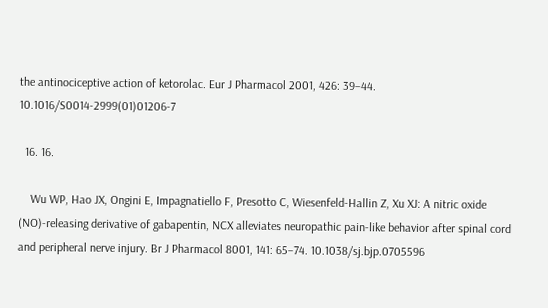the antinociceptive action of ketorolac. Eur J Pharmacol 2001, 426: 39–44. 10.1016/S0014-2999(01)01206-7

  16. 16.

    Wu WP, Hao JX, Ongini E, Impagnatiello F, Presotto C, Wiesenfeld-Hallin Z, Xu XJ: A nitric oxide (NO)-releasing derivative of gabapentin, NCX alleviates neuropathic pain-like behavior after spinal cord and peripheral nerve injury. Br J Pharmacol 8001, 141: 65–74. 10.1038/sj.bjp.0705596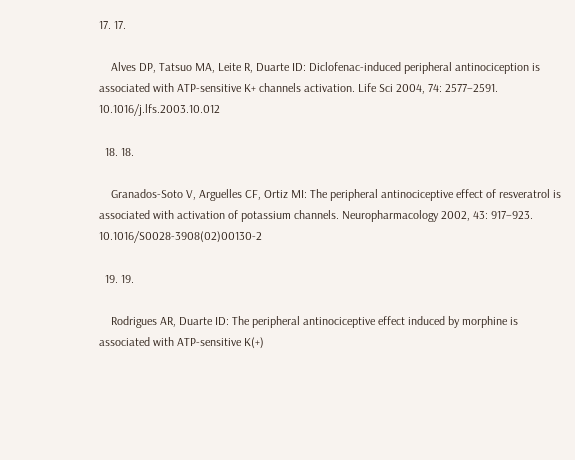17. 17.

    Alves DP, Tatsuo MA, Leite R, Duarte ID: Diclofenac-induced peripheral antinociception is associated with ATP-sensitive K+ channels activation. Life Sci 2004, 74: 2577–2591. 10.1016/j.lfs.2003.10.012

  18. 18.

    Granados-Soto V, Arguelles CF, Ortiz MI: The peripheral antinociceptive effect of resveratrol is associated with activation of potassium channels. Neuropharmacology 2002, 43: 917–923. 10.1016/S0028-3908(02)00130-2

  19. 19.

    Rodrigues AR, Duarte ID: The peripheral antinociceptive effect induced by morphine is associated with ATP-sensitive K(+)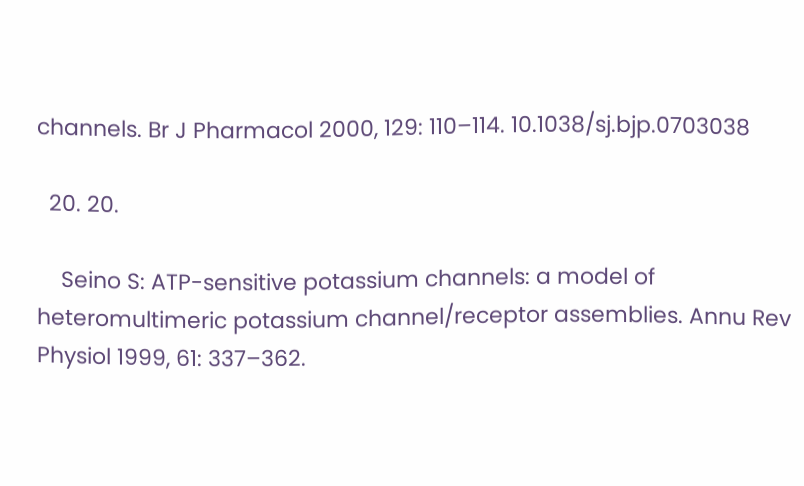channels. Br J Pharmacol 2000, 129: 110–114. 10.1038/sj.bjp.0703038

  20. 20.

    Seino S: ATP-sensitive potassium channels: a model of heteromultimeric potassium channel/receptor assemblies. Annu Rev Physiol 1999, 61: 337–362.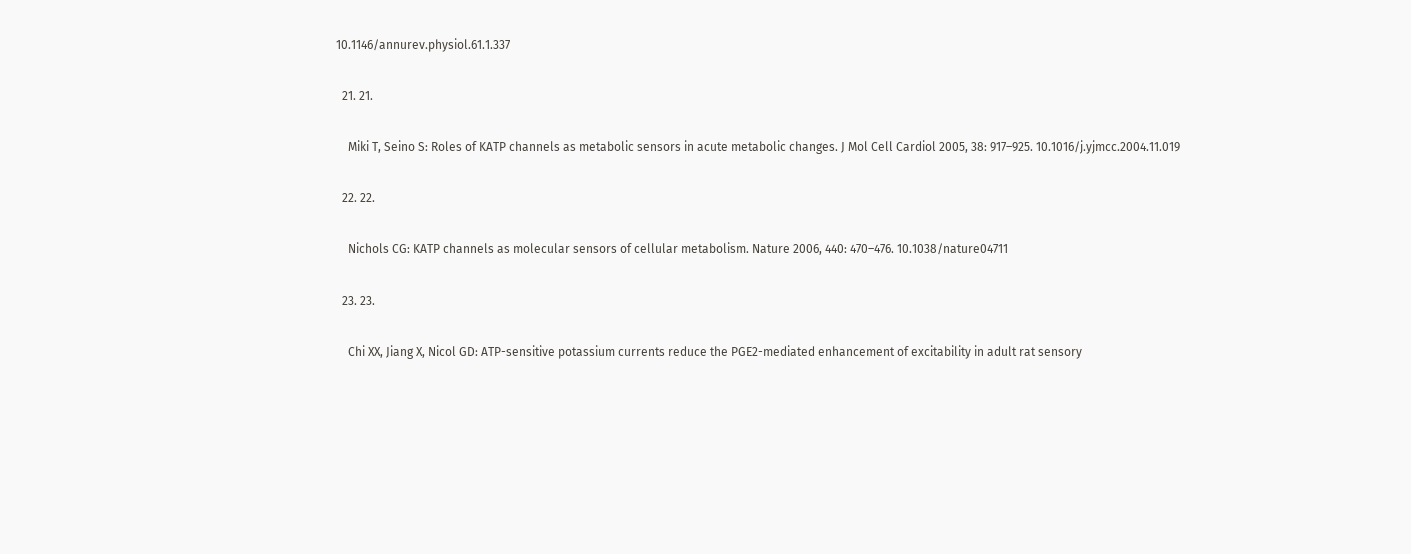10.1146/annurev.physiol.61.1.337

  21. 21.

    Miki T, Seino S: Roles of KATP channels as metabolic sensors in acute metabolic changes. J Mol Cell Cardiol 2005, 38: 917–925. 10.1016/j.yjmcc.2004.11.019

  22. 22.

    Nichols CG: KATP channels as molecular sensors of cellular metabolism. Nature 2006, 440: 470–476. 10.1038/nature04711

  23. 23.

    Chi XX, Jiang X, Nicol GD: ATP-sensitive potassium currents reduce the PGE2-mediated enhancement of excitability in adult rat sensory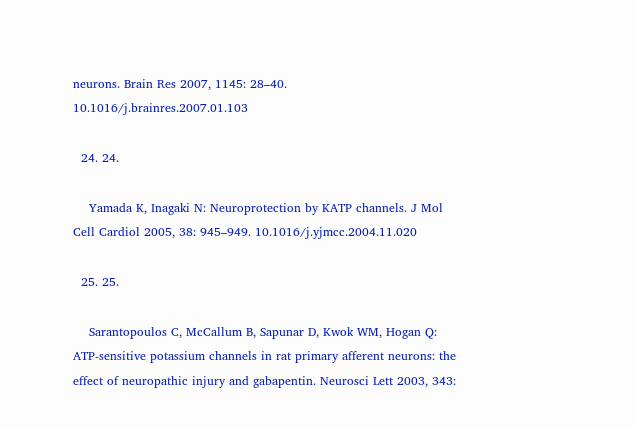neurons. Brain Res 2007, 1145: 28–40. 10.1016/j.brainres.2007.01.103

  24. 24.

    Yamada K, Inagaki N: Neuroprotection by KATP channels. J Mol Cell Cardiol 2005, 38: 945–949. 10.1016/j.yjmcc.2004.11.020

  25. 25.

    Sarantopoulos C, McCallum B, Sapunar D, Kwok WM, Hogan Q: ATP-sensitive potassium channels in rat primary afferent neurons: the effect of neuropathic injury and gabapentin. Neurosci Lett 2003, 343: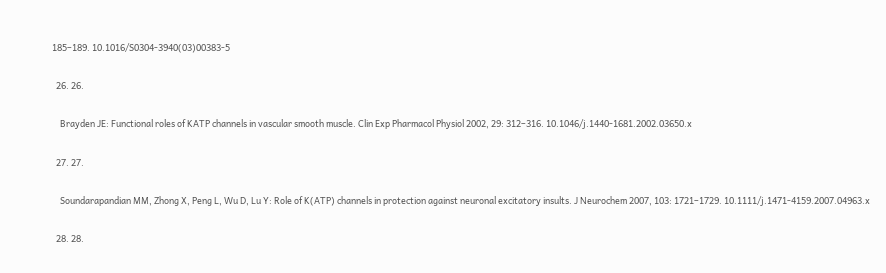185–189. 10.1016/S0304-3940(03)00383-5

  26. 26.

    Brayden JE: Functional roles of KATP channels in vascular smooth muscle. Clin Exp Pharmacol Physiol 2002, 29: 312–316. 10.1046/j.1440-1681.2002.03650.x

  27. 27.

    Soundarapandian MM, Zhong X, Peng L, Wu D, Lu Y: Role of K(ATP) channels in protection against neuronal excitatory insults. J Neurochem 2007, 103: 1721–1729. 10.1111/j.1471-4159.2007.04963.x

  28. 28.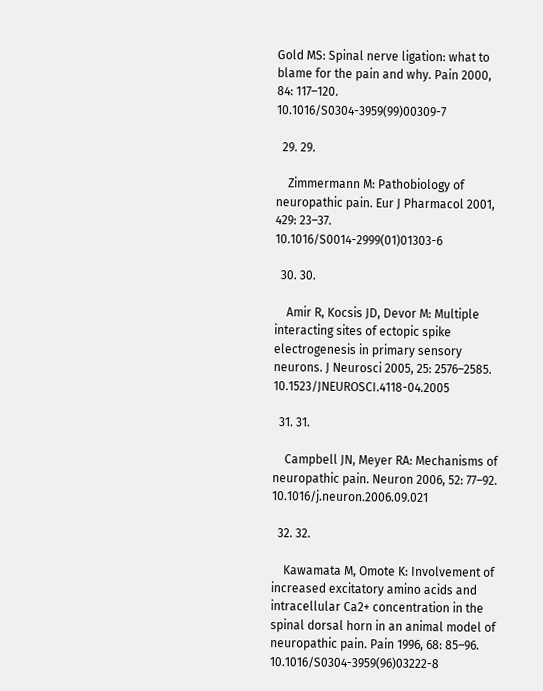Gold MS: Spinal nerve ligation: what to blame for the pain and why. Pain 2000, 84: 117–120. 10.1016/S0304-3959(99)00309-7

  29. 29.

    Zimmermann M: Pathobiology of neuropathic pain. Eur J Pharmacol 2001, 429: 23–37. 10.1016/S0014-2999(01)01303-6

  30. 30.

    Amir R, Kocsis JD, Devor M: Multiple interacting sites of ectopic spike electrogenesis in primary sensory neurons. J Neurosci 2005, 25: 2576–2585. 10.1523/JNEUROSCI.4118-04.2005

  31. 31.

    Campbell JN, Meyer RA: Mechanisms of neuropathic pain. Neuron 2006, 52: 77–92. 10.1016/j.neuron.2006.09.021

  32. 32.

    Kawamata M, Omote K: Involvement of increased excitatory amino acids and intracellular Ca2+ concentration in the spinal dorsal horn in an animal model of neuropathic pain. Pain 1996, 68: 85–96. 10.1016/S0304-3959(96)03222-8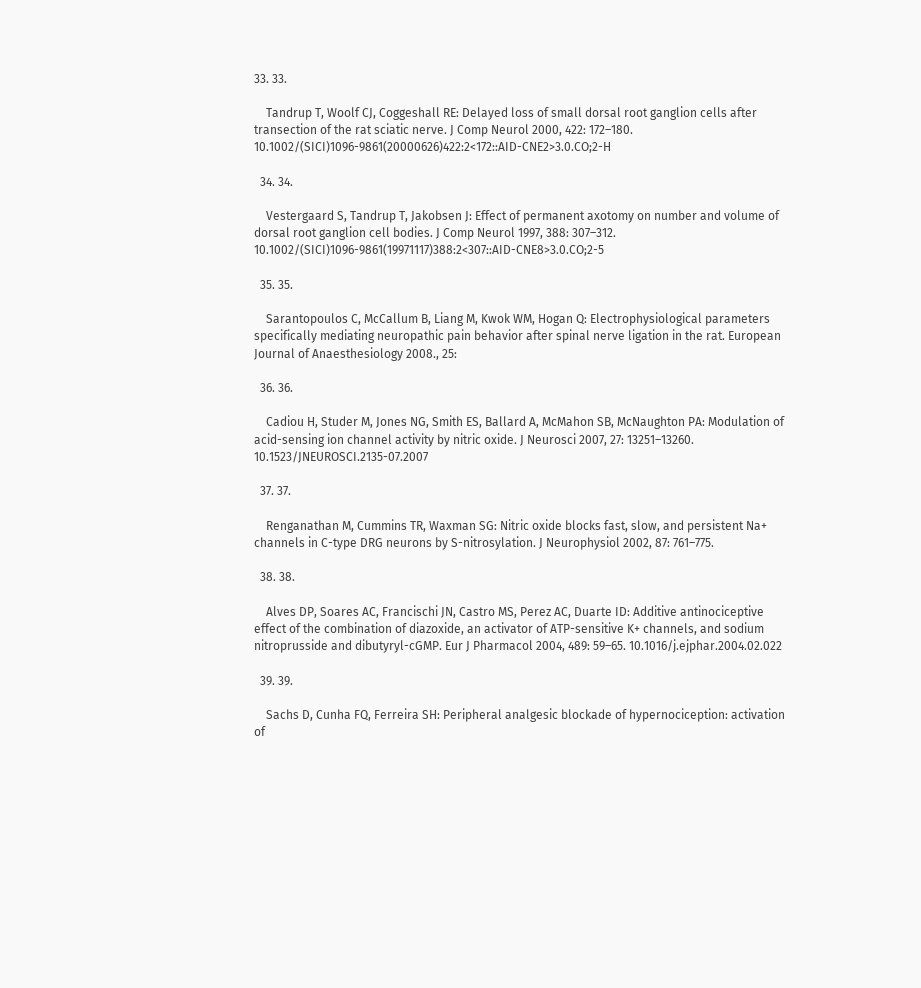33. 33.

    Tandrup T, Woolf CJ, Coggeshall RE: Delayed loss of small dorsal root ganglion cells after transection of the rat sciatic nerve. J Comp Neurol 2000, 422: 172–180. 10.1002/(SICI)1096-9861(20000626)422:2<172::AID-CNE2>3.0.CO;2-H

  34. 34.

    Vestergaard S, Tandrup T, Jakobsen J: Effect of permanent axotomy on number and volume of dorsal root ganglion cell bodies. J Comp Neurol 1997, 388: 307–312. 10.1002/(SICI)1096-9861(19971117)388:2<307::AID-CNE8>3.0.CO;2-5

  35. 35.

    Sarantopoulos C, McCallum B, Liang M, Kwok WM, Hogan Q: Electrophysiological parameters specifically mediating neuropathic pain behavior after spinal nerve ligation in the rat. European Journal of Anaesthesiology 2008., 25:

  36. 36.

    Cadiou H, Studer M, Jones NG, Smith ES, Ballard A, McMahon SB, McNaughton PA: Modulation of acid-sensing ion channel activity by nitric oxide. J Neurosci 2007, 27: 13251–13260. 10.1523/JNEUROSCI.2135-07.2007

  37. 37.

    Renganathan M, Cummins TR, Waxman SG: Nitric oxide blocks fast, slow, and persistent Na+ channels in C-type DRG neurons by S-nitrosylation. J Neurophysiol 2002, 87: 761–775.

  38. 38.

    Alves DP, Soares AC, Francischi JN, Castro MS, Perez AC, Duarte ID: Additive antinociceptive effect of the combination of diazoxide, an activator of ATP-sensitive K+ channels, and sodium nitroprusside and dibutyryl-cGMP. Eur J Pharmacol 2004, 489: 59–65. 10.1016/j.ejphar.2004.02.022

  39. 39.

    Sachs D, Cunha FQ, Ferreira SH: Peripheral analgesic blockade of hypernociception: activation of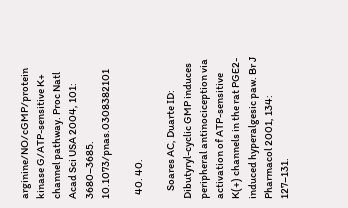arginine/NO/cGMP/protein kinase G/ATP-sensitive K+ channel pathway. Proc Natl Acad Sci USA 2004, 101: 3680–3685. 10.1073/pnas.0308382101

  40. 40.

    Soares AC, Duarte ID: Dibutyryl-cyclic GMP induces peripheral antinociception via activation of ATP-sensitive K(+) channels in the rat PGE2-induced hyperalgesic paw. Br J Pharmacol 2001, 134: 127–131.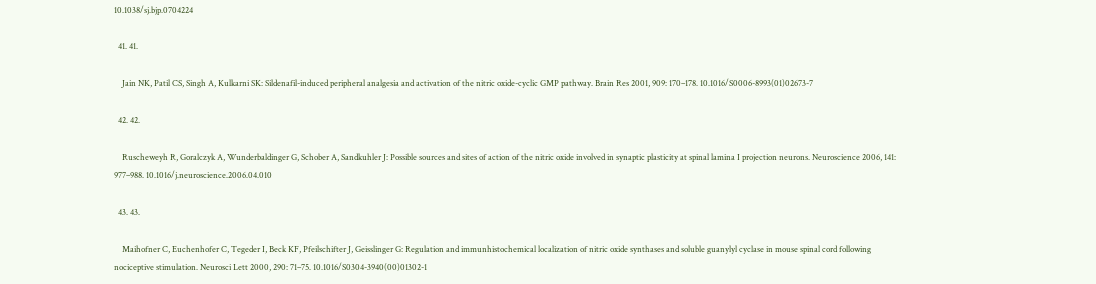10.1038/sj.bjp.0704224

  41. 41.

    Jain NK, Patil CS, Singh A, Kulkarni SK: Sildenafil-induced peripheral analgesia and activation of the nitric oxide-cyclic GMP pathway. Brain Res 2001, 909: 170–178. 10.1016/S0006-8993(01)02673-7

  42. 42.

    Ruscheweyh R, Goralczyk A, Wunderbaldinger G, Schober A, Sandkuhler J: Possible sources and sites of action of the nitric oxide involved in synaptic plasticity at spinal lamina I projection neurons. Neuroscience 2006, 141: 977–988. 10.1016/j.neuroscience.2006.04.010

  43. 43.

    Maihofner C, Euchenhofer C, Tegeder I, Beck KF, Pfeilschifter J, Geisslinger G: Regulation and immunhistochemical localization of nitric oxide synthases and soluble guanylyl cyclase in mouse spinal cord following nociceptive stimulation. Neurosci Lett 2000, 290: 71–75. 10.1016/S0304-3940(00)01302-1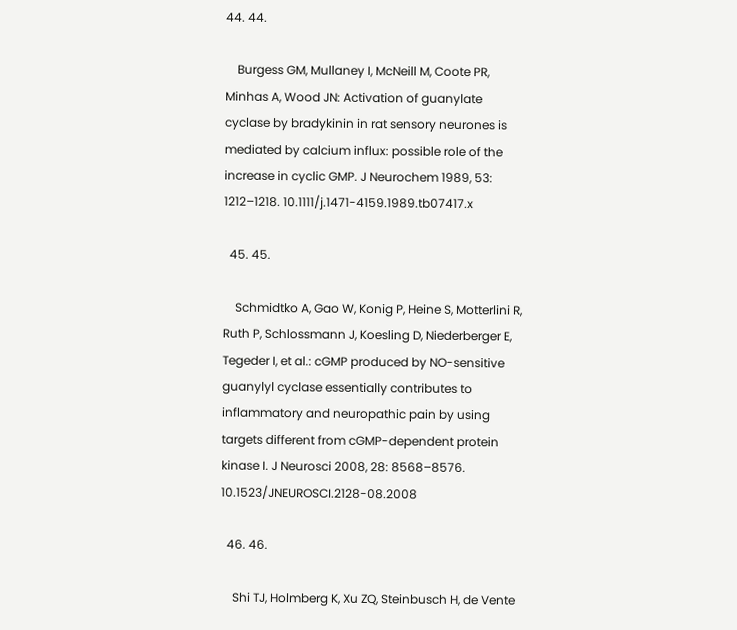44. 44.

    Burgess GM, Mullaney I, McNeill M, Coote PR, Minhas A, Wood JN: Activation of guanylate cyclase by bradykinin in rat sensory neurones is mediated by calcium influx: possible role of the increase in cyclic GMP. J Neurochem 1989, 53: 1212–1218. 10.1111/j.1471-4159.1989.tb07417.x

  45. 45.

    Schmidtko A, Gao W, Konig P, Heine S, Motterlini R, Ruth P, Schlossmann J, Koesling D, Niederberger E, Tegeder I, et al.: cGMP produced by NO-sensitive guanylyl cyclase essentially contributes to inflammatory and neuropathic pain by using targets different from cGMP-dependent protein kinase I. J Neurosci 2008, 28: 8568–8576. 10.1523/JNEUROSCI.2128-08.2008

  46. 46.

    Shi TJ, Holmberg K, Xu ZQ, Steinbusch H, de Vente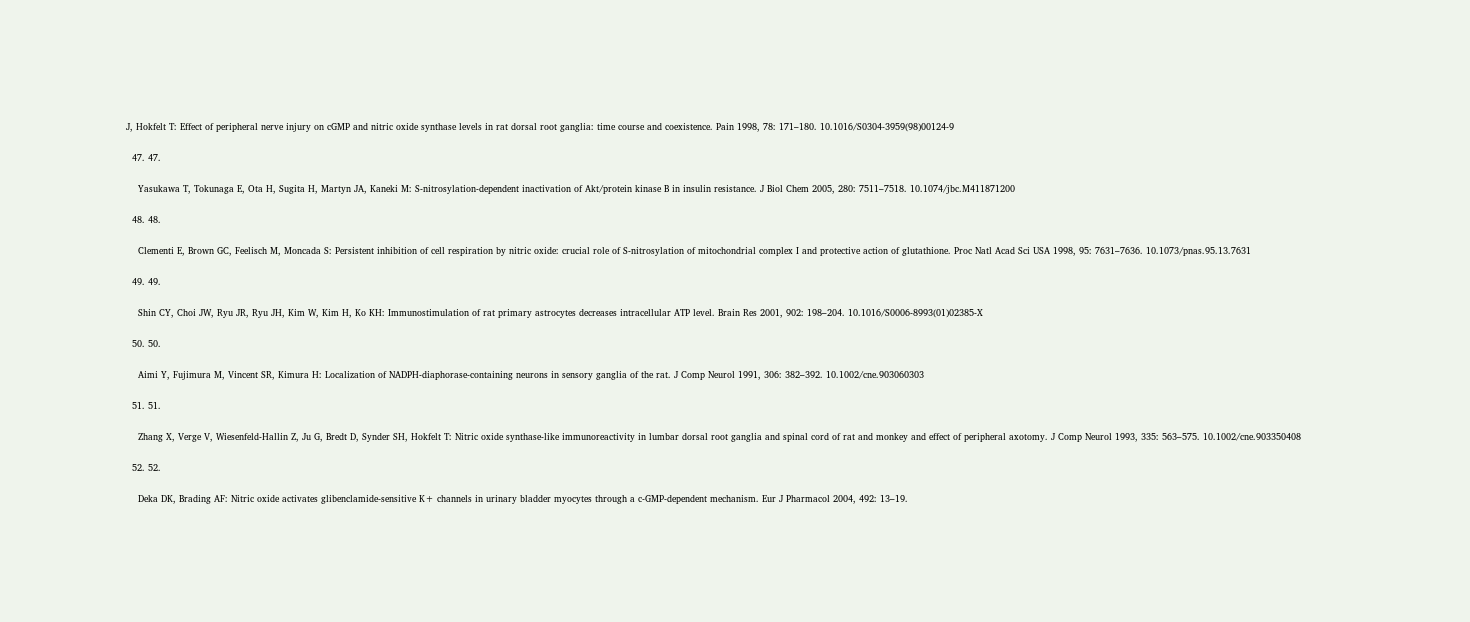J, Hokfelt T: Effect of peripheral nerve injury on cGMP and nitric oxide synthase levels in rat dorsal root ganglia: time course and coexistence. Pain 1998, 78: 171–180. 10.1016/S0304-3959(98)00124-9

  47. 47.

    Yasukawa T, Tokunaga E, Ota H, Sugita H, Martyn JA, Kaneki M: S-nitrosylation-dependent inactivation of Akt/protein kinase B in insulin resistance. J Biol Chem 2005, 280: 7511–7518. 10.1074/jbc.M411871200

  48. 48.

    Clementi E, Brown GC, Feelisch M, Moncada S: Persistent inhibition of cell respiration by nitric oxide: crucial role of S-nitrosylation of mitochondrial complex I and protective action of glutathione. Proc Natl Acad Sci USA 1998, 95: 7631–7636. 10.1073/pnas.95.13.7631

  49. 49.

    Shin CY, Choi JW, Ryu JR, Ryu JH, Kim W, Kim H, Ko KH: Immunostimulation of rat primary astrocytes decreases intracellular ATP level. Brain Res 2001, 902: 198–204. 10.1016/S0006-8993(01)02385-X

  50. 50.

    Aimi Y, Fujimura M, Vincent SR, Kimura H: Localization of NADPH-diaphorase-containing neurons in sensory ganglia of the rat. J Comp Neurol 1991, 306: 382–392. 10.1002/cne.903060303

  51. 51.

    Zhang X, Verge V, Wiesenfeld-Hallin Z, Ju G, Bredt D, Synder SH, Hokfelt T: Nitric oxide synthase-like immunoreactivity in lumbar dorsal root ganglia and spinal cord of rat and monkey and effect of peripheral axotomy. J Comp Neurol 1993, 335: 563–575. 10.1002/cne.903350408

  52. 52.

    Deka DK, Brading AF: Nitric oxide activates glibenclamide-sensitive K+ channels in urinary bladder myocytes through a c-GMP-dependent mechanism. Eur J Pharmacol 2004, 492: 13–19.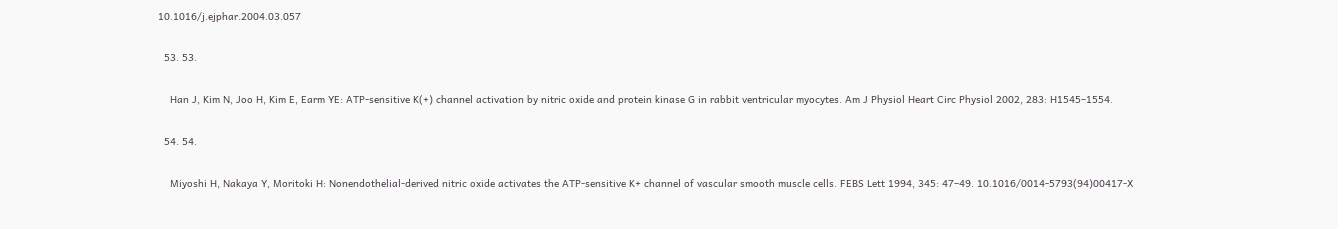10.1016/j.ejphar.2004.03.057

  53. 53.

    Han J, Kim N, Joo H, Kim E, Earm YE: ATP-sensitive K(+) channel activation by nitric oxide and protein kinase G in rabbit ventricular myocytes. Am J Physiol Heart Circ Physiol 2002, 283: H1545–1554.

  54. 54.

    Miyoshi H, Nakaya Y, Moritoki H: Nonendothelial-derived nitric oxide activates the ATP-sensitive K+ channel of vascular smooth muscle cells. FEBS Lett 1994, 345: 47–49. 10.1016/0014-5793(94)00417-X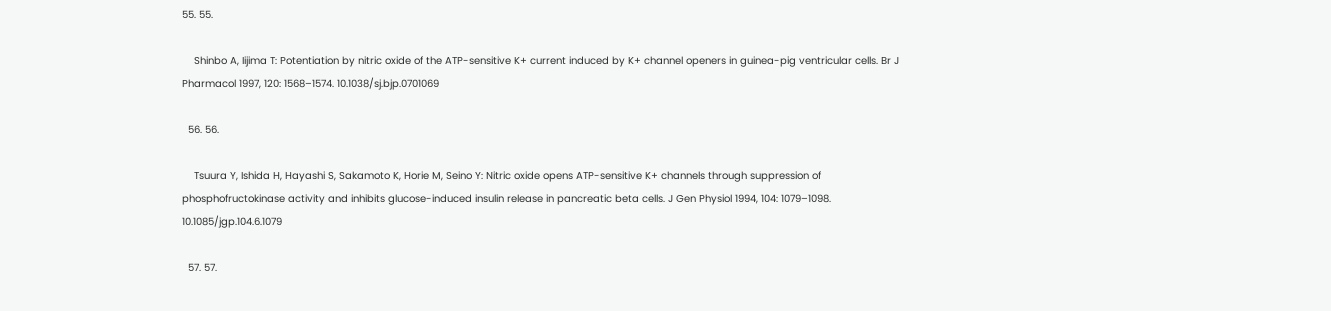55. 55.

    Shinbo A, Iijima T: Potentiation by nitric oxide of the ATP-sensitive K+ current induced by K+ channel openers in guinea-pig ventricular cells. Br J Pharmacol 1997, 120: 1568–1574. 10.1038/sj.bjp.0701069

  56. 56.

    Tsuura Y, Ishida H, Hayashi S, Sakamoto K, Horie M, Seino Y: Nitric oxide opens ATP-sensitive K+ channels through suppression of phosphofructokinase activity and inhibits glucose-induced insulin release in pancreatic beta cells. J Gen Physiol 1994, 104: 1079–1098. 10.1085/jgp.104.6.1079

  57. 57.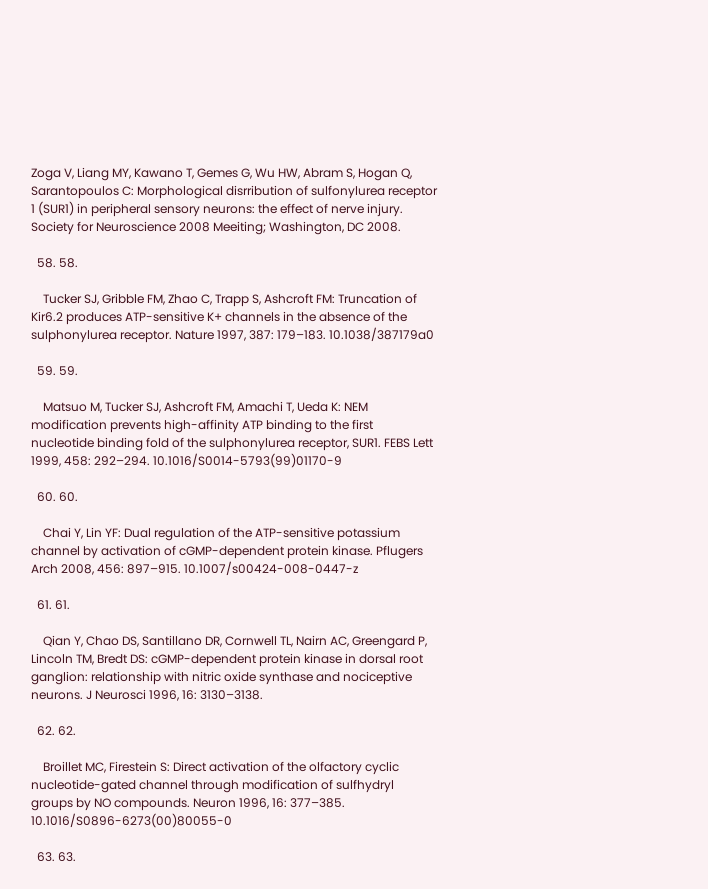Zoga V, Liang MY, Kawano T, Gemes G, Wu HW, Abram S, Hogan Q, Sarantopoulos C: Morphological disrribution of sulfonylurea receptor 1 (SUR1) in peripheral sensory neurons: the effect of nerve injury. Society for Neuroscience 2008 Meeiting; Washington, DC 2008.

  58. 58.

    Tucker SJ, Gribble FM, Zhao C, Trapp S, Ashcroft FM: Truncation of Kir6.2 produces ATP-sensitive K+ channels in the absence of the sulphonylurea receptor. Nature 1997, 387: 179–183. 10.1038/387179a0

  59. 59.

    Matsuo M, Tucker SJ, Ashcroft FM, Amachi T, Ueda K: NEM modification prevents high-affinity ATP binding to the first nucleotide binding fold of the sulphonylurea receptor, SUR1. FEBS Lett 1999, 458: 292–294. 10.1016/S0014-5793(99)01170-9

  60. 60.

    Chai Y, Lin YF: Dual regulation of the ATP-sensitive potassium channel by activation of cGMP-dependent protein kinase. Pflugers Arch 2008, 456: 897–915. 10.1007/s00424-008-0447-z

  61. 61.

    Qian Y, Chao DS, Santillano DR, Cornwell TL, Nairn AC, Greengard P, Lincoln TM, Bredt DS: cGMP-dependent protein kinase in dorsal root ganglion: relationship with nitric oxide synthase and nociceptive neurons. J Neurosci 1996, 16: 3130–3138.

  62. 62.

    Broillet MC, Firestein S: Direct activation of the olfactory cyclic nucleotide-gated channel through modification of sulfhydryl groups by NO compounds. Neuron 1996, 16: 377–385. 10.1016/S0896-6273(00)80055-0

  63. 63.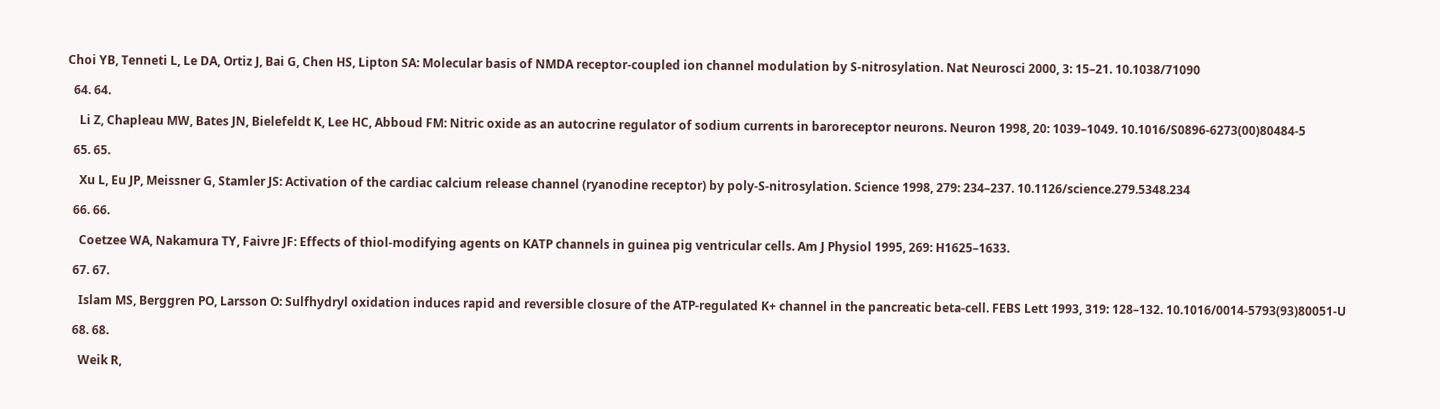Choi YB, Tenneti L, Le DA, Ortiz J, Bai G, Chen HS, Lipton SA: Molecular basis of NMDA receptor-coupled ion channel modulation by S-nitrosylation. Nat Neurosci 2000, 3: 15–21. 10.1038/71090

  64. 64.

    Li Z, Chapleau MW, Bates JN, Bielefeldt K, Lee HC, Abboud FM: Nitric oxide as an autocrine regulator of sodium currents in baroreceptor neurons. Neuron 1998, 20: 1039–1049. 10.1016/S0896-6273(00)80484-5

  65. 65.

    Xu L, Eu JP, Meissner G, Stamler JS: Activation of the cardiac calcium release channel (ryanodine receptor) by poly-S-nitrosylation. Science 1998, 279: 234–237. 10.1126/science.279.5348.234

  66. 66.

    Coetzee WA, Nakamura TY, Faivre JF: Effects of thiol-modifying agents on KATP channels in guinea pig ventricular cells. Am J Physiol 1995, 269: H1625–1633.

  67. 67.

    Islam MS, Berggren PO, Larsson O: Sulfhydryl oxidation induces rapid and reversible closure of the ATP-regulated K+ channel in the pancreatic beta-cell. FEBS Lett 1993, 319: 128–132. 10.1016/0014-5793(93)80051-U

  68. 68.

    Weik R,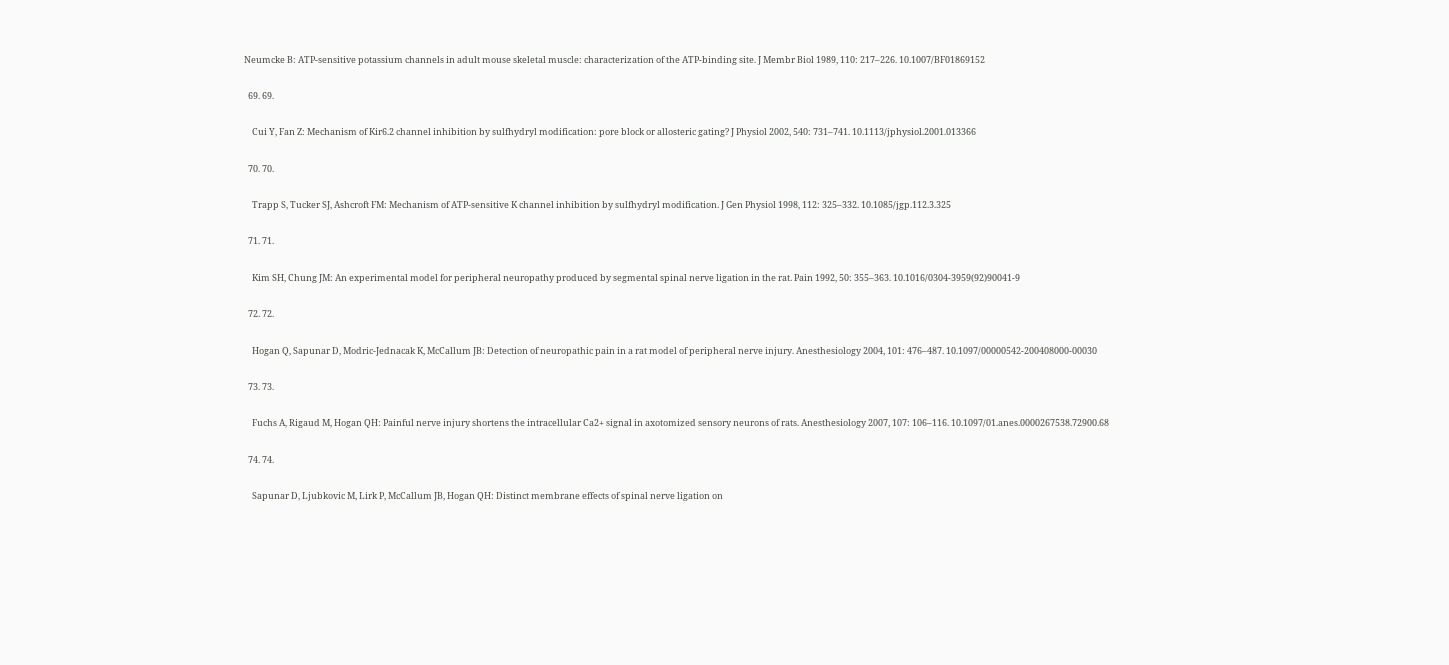Neumcke B: ATP-sensitive potassium channels in adult mouse skeletal muscle: characterization of the ATP-binding site. J Membr Biol 1989, 110: 217–226. 10.1007/BF01869152

  69. 69.

    Cui Y, Fan Z: Mechanism of Kir6.2 channel inhibition by sulfhydryl modification: pore block or allosteric gating? J Physiol 2002, 540: 731–741. 10.1113/jphysiol.2001.013366

  70. 70.

    Trapp S, Tucker SJ, Ashcroft FM: Mechanism of ATP-sensitive K channel inhibition by sulfhydryl modification. J Gen Physiol 1998, 112: 325–332. 10.1085/jgp.112.3.325

  71. 71.

    Kim SH, Chung JM: An experimental model for peripheral neuropathy produced by segmental spinal nerve ligation in the rat. Pain 1992, 50: 355–363. 10.1016/0304-3959(92)90041-9

  72. 72.

    Hogan Q, Sapunar D, Modric-Jednacak K, McCallum JB: Detection of neuropathic pain in a rat model of peripheral nerve injury. Anesthesiology 2004, 101: 476–487. 10.1097/00000542-200408000-00030

  73. 73.

    Fuchs A, Rigaud M, Hogan QH: Painful nerve injury shortens the intracellular Ca2+ signal in axotomized sensory neurons of rats. Anesthesiology 2007, 107: 106–116. 10.1097/01.anes.0000267538.72900.68

  74. 74.

    Sapunar D, Ljubkovic M, Lirk P, McCallum JB, Hogan QH: Distinct membrane effects of spinal nerve ligation on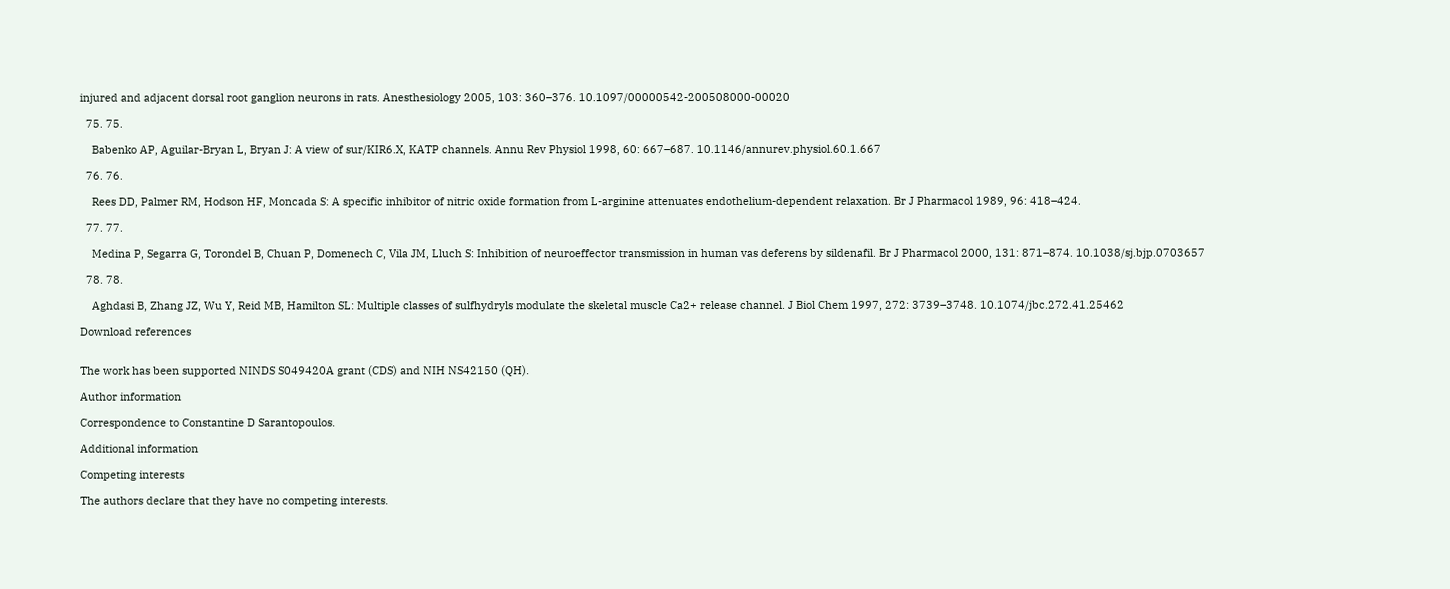injured and adjacent dorsal root ganglion neurons in rats. Anesthesiology 2005, 103: 360–376. 10.1097/00000542-200508000-00020

  75. 75.

    Babenko AP, Aguilar-Bryan L, Bryan J: A view of sur/KIR6.X, KATP channels. Annu Rev Physiol 1998, 60: 667–687. 10.1146/annurev.physiol.60.1.667

  76. 76.

    Rees DD, Palmer RM, Hodson HF, Moncada S: A specific inhibitor of nitric oxide formation from L-arginine attenuates endothelium-dependent relaxation. Br J Pharmacol 1989, 96: 418–424.

  77. 77.

    Medina P, Segarra G, Torondel B, Chuan P, Domenech C, Vila JM, Lluch S: Inhibition of neuroeffector transmission in human vas deferens by sildenafil. Br J Pharmacol 2000, 131: 871–874. 10.1038/sj.bjp.0703657

  78. 78.

    Aghdasi B, Zhang JZ, Wu Y, Reid MB, Hamilton SL: Multiple classes of sulfhydryls modulate the skeletal muscle Ca2+ release channel. J Biol Chem 1997, 272: 3739–3748. 10.1074/jbc.272.41.25462

Download references


The work has been supported NINDS S049420A grant (CDS) and NIH NS42150 (QH).

Author information

Correspondence to Constantine D Sarantopoulos.

Additional information

Competing interests

The authors declare that they have no competing interests.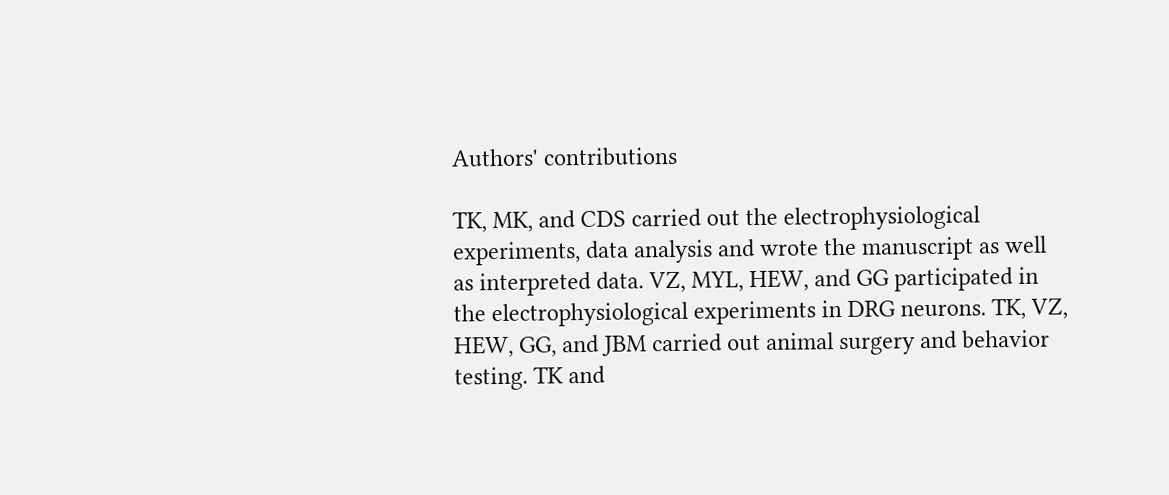Authors' contributions

TK, MK, and CDS carried out the electrophysiological experiments, data analysis and wrote the manuscript as well as interpreted data. VZ, MYL, HEW, and GG participated in the electrophysiological experiments in DRG neurons. TK, VZ, HEW, GG, and JBM carried out animal surgery and behavior testing. TK and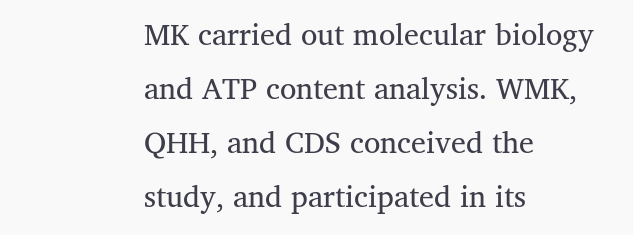MK carried out molecular biology and ATP content analysis. WMK, QHH, and CDS conceived the study, and participated in its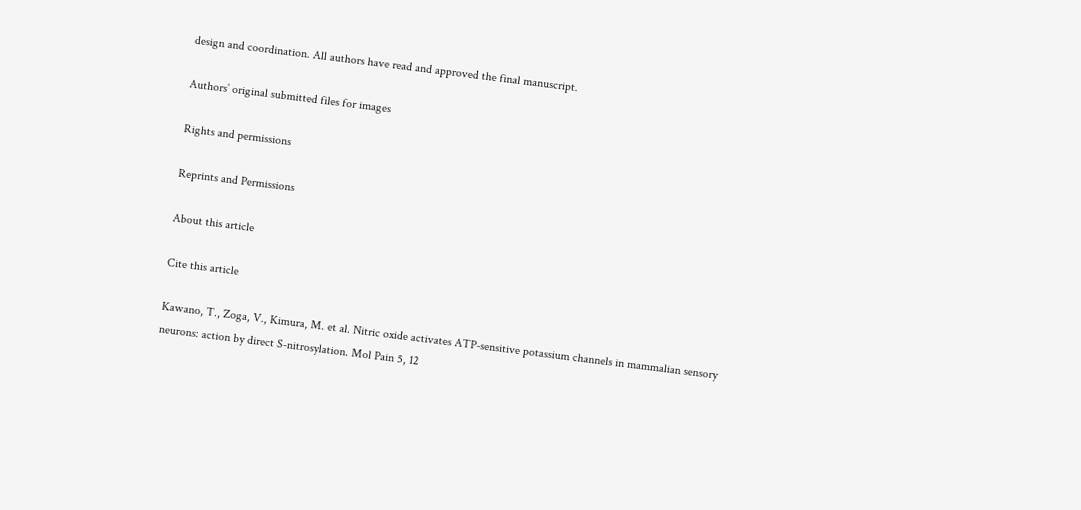design and coordination. All authors have read and approved the final manuscript.

Authors’ original submitted files for images

Rights and permissions

Reprints and Permissions

About this article

Cite this article

Kawano, T., Zoga, V., Kimura, M. et al. Nitric oxide activates ATP-sensitive potassium channels in mammalian sensory neurons: action by direct S-nitrosylation. Mol Pain 5, 12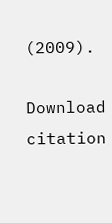(2009).

Download citation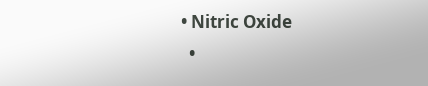• Nitric Oxide
  •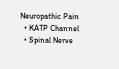Neuropathic Pain
  • KATP Channel
  • Spinal Nerve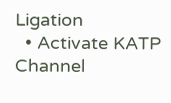Ligation
  • Activate KATP Channel